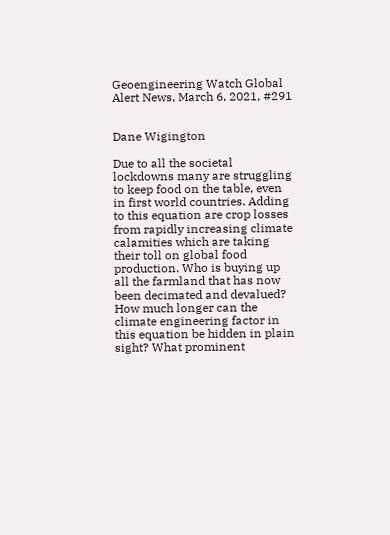Geoengineering Watch Global Alert News, March 6, 2021, #291


Dane Wigington

Due to all the societal lockdowns many are struggling to keep food on the table, even in first world countries. Adding to this equation are crop losses from rapidly increasing climate calamities which are taking their toll on global food production. Who is buying up all the farmland that has now been decimated and devalued? How much longer can the climate engineering factor in this equation be hidden in plain sight? What prominent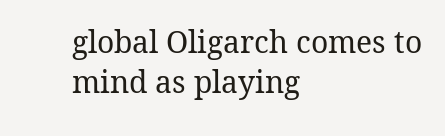global Oligarch comes to mind as playing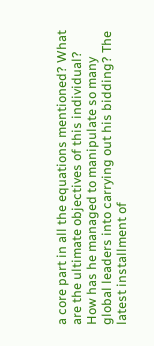a core part in all the equations mentioned? What are the ultimate objectives of this individual? How has he managed to manipulate so many global leaders into carrying out his bidding? The latest installment of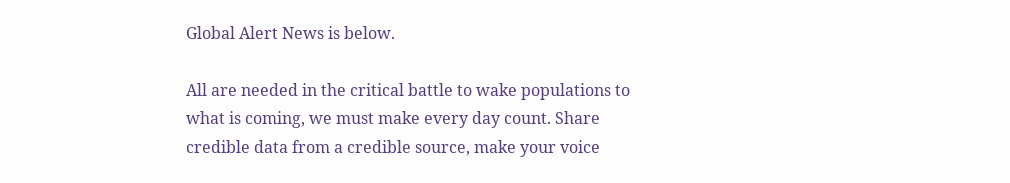Global Alert News is below.

All are needed in the critical battle to wake populations to what is coming, we must make every day count. Share credible data from a credible source, make your voice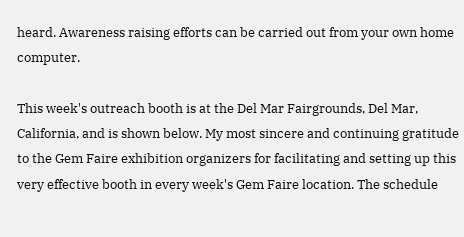heard. Awareness raising efforts can be carried out from your own home computer.

This week's outreach booth is at the Del Mar Fairgrounds, Del Mar, California, and is shown below. My most sincere and continuing gratitude to the Gem Faire exhibition organizers for facilitating and setting up this very effective booth in every week's Gem Faire location. The schedule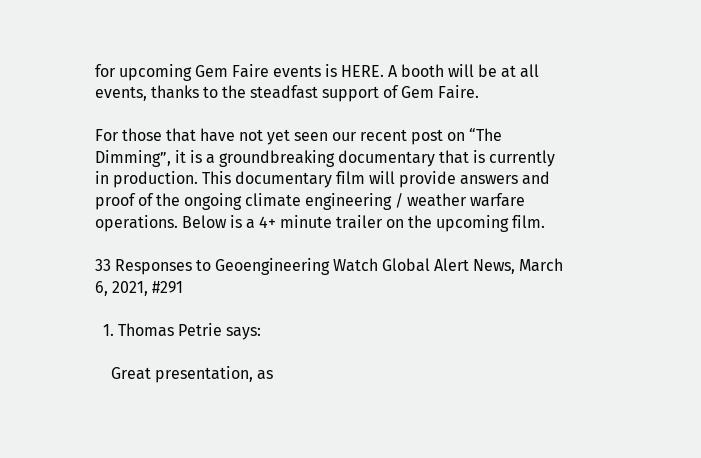for upcoming Gem Faire events is HERE. A booth will be at all events, thanks to the steadfast support of Gem Faire.

For those that have not yet seen our recent post on “The Dimming”, it is a groundbreaking documentary that is currently in production. This documentary film will provide answers and proof of the ongoing climate engineering / weather warfare operations. Below is a 4+ minute trailer on the upcoming film.

33 Responses to Geoengineering Watch Global Alert News, March 6, 2021, #291

  1. Thomas Petrie says:

    Great presentation, as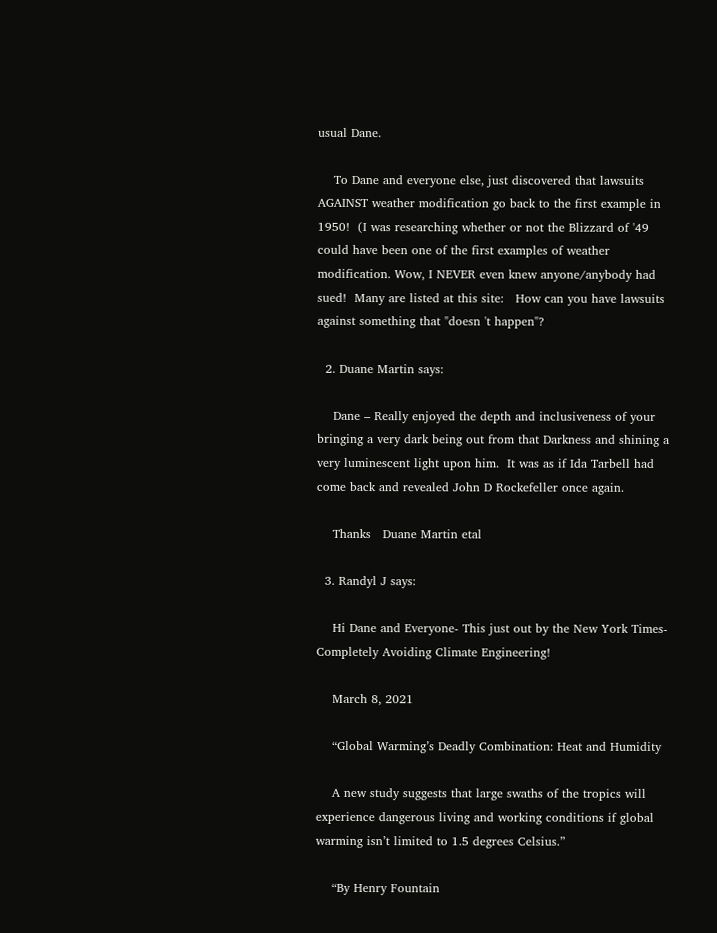usual Dane.

    To Dane and everyone else, just discovered that lawsuits AGAINST weather modification go back to the first example in 1950!  (I was researching whether or not the Blizzard of '49 could have been one of the first examples of weather modification. Wow, I NEVER even knew anyone/anybody had sued!  Many are listed at this site:   How can you have lawsuits against something that "doesn 't happen"?

  2. Duane Martin says:

    Dane – Really enjoyed the depth and inclusiveness of your bringing a very dark being out from that Darkness and shining a very luminescent light upon him.  It was as if Ida Tarbell had come back and revealed John D Rockefeller once again.

    Thanks   Duane Martin etal

  3. Randyl J says:

    Hi Dane and Everyone- This just out by the New York Times- Completely Avoiding Climate Engineering!

    March 8, 2021

    “Global Warming’s Deadly Combination: Heat and Humidity

    A new study suggests that large swaths of the tropics will experience dangerous living and working conditions if global warming isn’t limited to 1.5 degrees Celsius.”

    “By Henry Fountain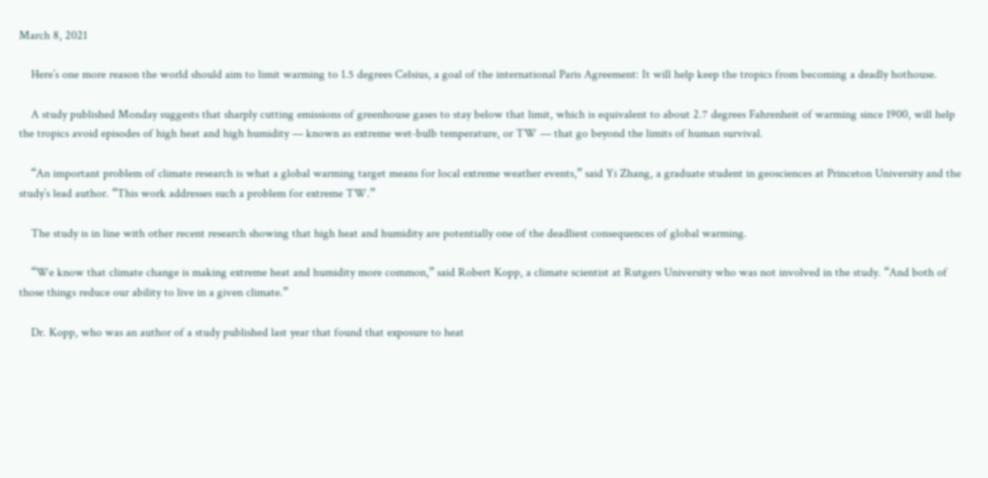March 8, 2021

    Here’s one more reason the world should aim to limit warming to 1.5 degrees Celsius, a goal of the international Paris Agreement: It will help keep the tropics from becoming a deadly hothouse.

    A study published Monday suggests that sharply cutting emissions of greenhouse gases to stay below that limit, which is equivalent to about 2.7 degrees Fahrenheit of warming since 1900, will help the tropics avoid episodes of high heat and high humidity — known as extreme wet-bulb temperature, or TW — that go beyond the limits of human survival.

    “An important problem of climate research is what a global warming target means for local extreme weather events,” said Yi Zhang, a graduate student in geosciences at Princeton University and the study’s lead author. “This work addresses such a problem for extreme TW.”

    The study is in line with other recent research showing that high heat and humidity are potentially one of the deadliest consequences of global warming.

    “We know that climate change is making extreme heat and humidity more common,” said Robert Kopp, a climate scientist at Rutgers University who was not involved in the study. “And both of those things reduce our ability to live in a given climate.”

    Dr. Kopp, who was an author of a study published last year that found that exposure to heat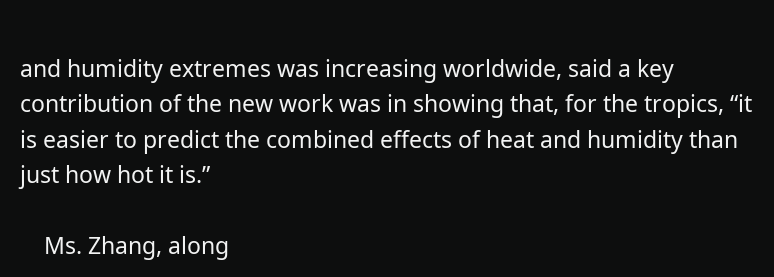and humidity extremes was increasing worldwide, said a key contribution of the new work was in showing that, for the tropics, “it is easier to predict the combined effects of heat and humidity than just how hot it is.”

    Ms. Zhang, along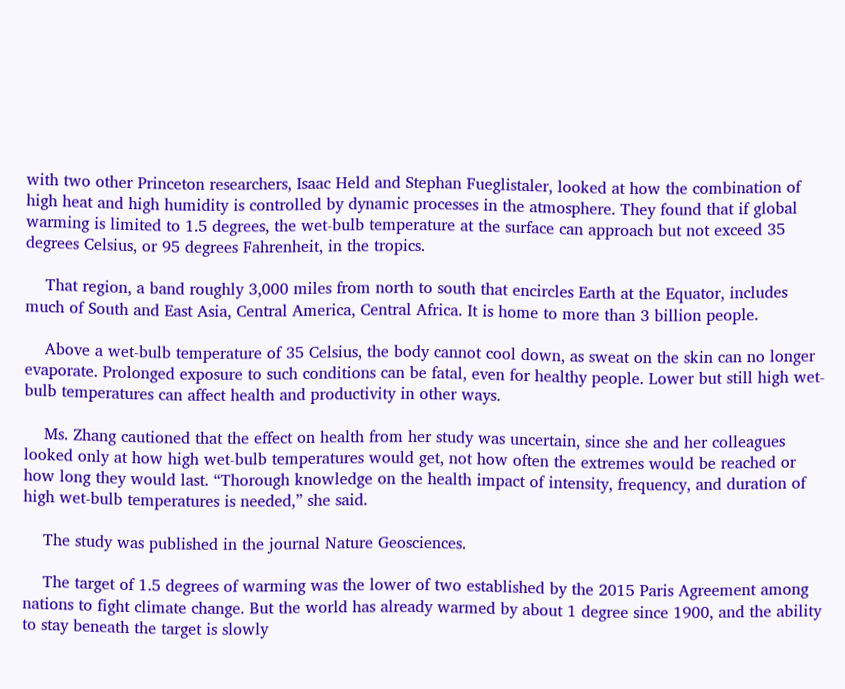with two other Princeton researchers, Isaac Held and Stephan Fueglistaler, looked at how the combination of high heat and high humidity is controlled by dynamic processes in the atmosphere. They found that if global warming is limited to 1.5 degrees, the wet-bulb temperature at the surface can approach but not exceed 35 degrees Celsius, or 95 degrees Fahrenheit, in the tropics.

    That region, a band roughly 3,000 miles from north to south that encircles Earth at the Equator, includes much of South and East Asia, Central America, Central Africa. It is home to more than 3 billion people.

    Above a wet-bulb temperature of 35 Celsius, the body cannot cool down, as sweat on the skin can no longer evaporate. Prolonged exposure to such conditions can be fatal, even for healthy people. Lower but still high wet-bulb temperatures can affect health and productivity in other ways.

    Ms. Zhang cautioned that the effect on health from her study was uncertain, since she and her colleagues looked only at how high wet-bulb temperatures would get, not how often the extremes would be reached or how long they would last. “Thorough knowledge on the health impact of intensity, frequency, and duration of high wet-bulb temperatures is needed,” she said.

    The study was published in the journal Nature Geosciences.

    The target of 1.5 degrees of warming was the lower of two established by the 2015 Paris Agreement among nations to fight climate change. But the world has already warmed by about 1 degree since 1900, and the ability to stay beneath the target is slowly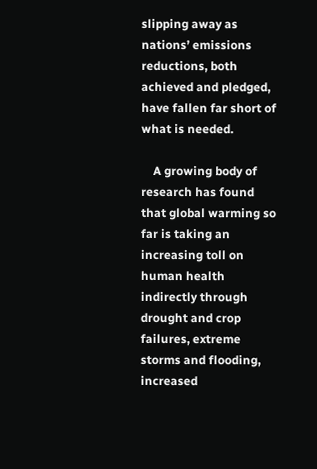slipping away as nations’ emissions reductions, both achieved and pledged, have fallen far short of what is needed.

    A growing body of research has found that global warming so far is taking an increasing toll on human health indirectly through drought and crop failures, extreme storms and flooding, increased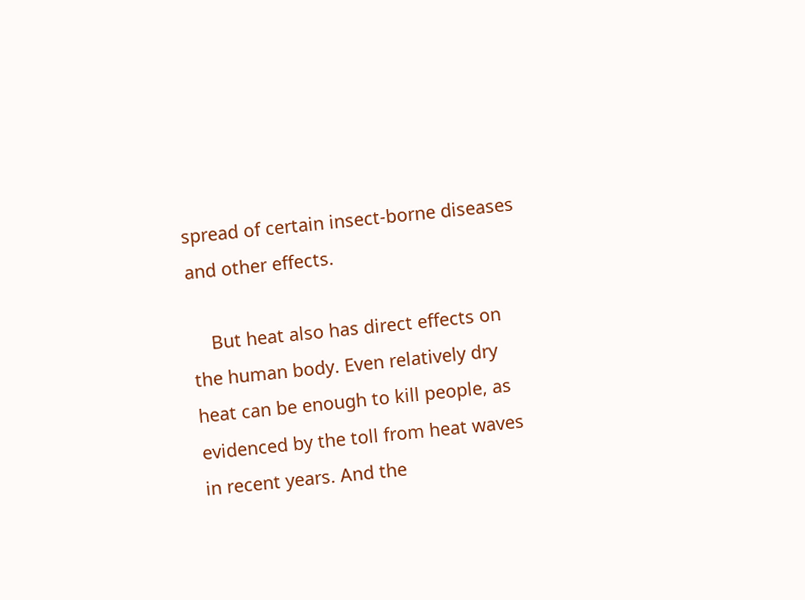spread of certain insect-borne diseases and other effects.

    But heat also has direct effects on the human body. Even relatively dry heat can be enough to kill people, as evidenced by the toll from heat waves in recent years. And the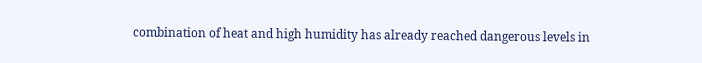combination of heat and high humidity has already reached dangerous levels in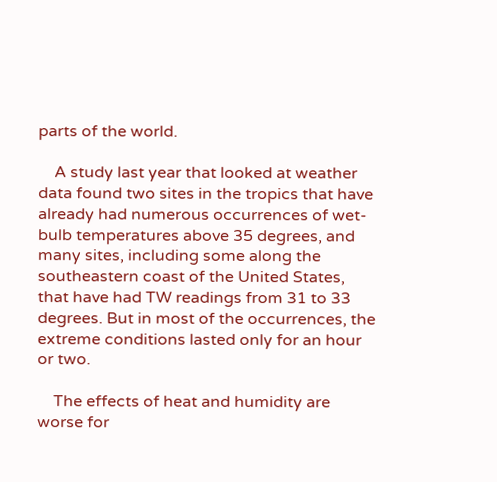parts of the world.

    A study last year that looked at weather data found two sites in the tropics that have already had numerous occurrences of wet-bulb temperatures above 35 degrees, and many sites, including some along the southeastern coast of the United States, that have had TW readings from 31 to 33 degrees. But in most of the occurrences, the extreme conditions lasted only for an hour or two.

    The effects of heat and humidity are worse for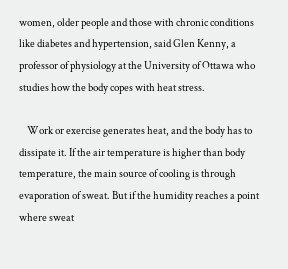women, older people and those with chronic conditions like diabetes and hypertension, said Glen Kenny, a professor of physiology at the University of Ottawa who studies how the body copes with heat stress.

    Work or exercise generates heat, and the body has to dissipate it. If the air temperature is higher than body temperature, the main source of cooling is through evaporation of sweat. But if the humidity reaches a point where sweat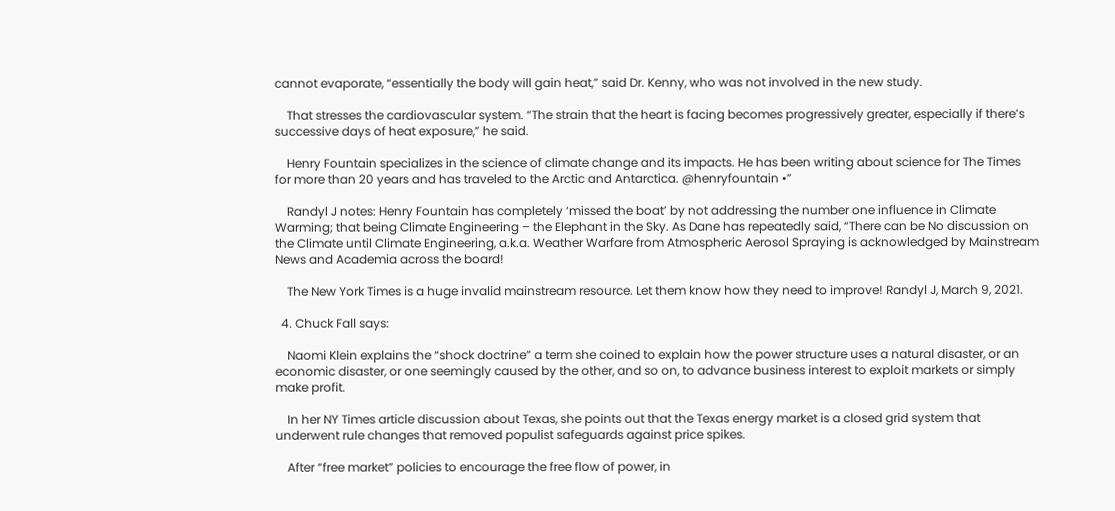cannot evaporate, “essentially the body will gain heat,” said Dr. Kenny, who was not involved in the new study.

    That stresses the cardiovascular system. “The strain that the heart is facing becomes progressively greater, especially if there’s successive days of heat exposure,” he said.

    Henry Fountain specializes in the science of climate change and its impacts. He has been writing about science for The Times for more than 20 years and has traveled to the Arctic and Antarctica. @henryfountain •”

    Randyl J notes: Henry Fountain has completely ‘missed the boat’ by not addressing the number one influence in Climate Warming; that being Climate Engineering – the Elephant in the Sky. As Dane has repeatedly said, “There can be No discussion on the Climate until Climate Engineering, a.k.a. Weather Warfare from Atmospheric Aerosol Spraying is acknowledged by Mainstream News and Academia across the board!

    The New York Times is a huge invalid mainstream resource. Let them know how they need to improve! Randyl J, March 9, 2021.

  4. Chuck Fall says:

    Naomi Klein explains the “shock doctrine” a term she coined to explain how the power structure uses a natural disaster, or an economic disaster, or one seemingly caused by the other, and so on, to advance business interest to exploit markets or simply make profit.

    In her NY Times article discussion about Texas, she points out that the Texas energy market is a closed grid system that underwent rule changes that removed populist safeguards against price spikes.

    After “free market” policies to encourage the free flow of power, in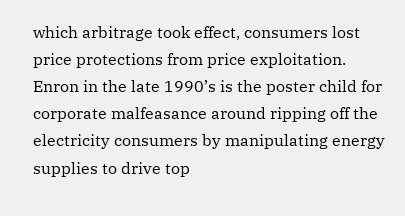which arbitrage took effect, consumers lost price protections from price exploitation. Enron in the late 1990’s is the poster child for corporate malfeasance around ripping off the electricity consumers by manipulating energy supplies to drive top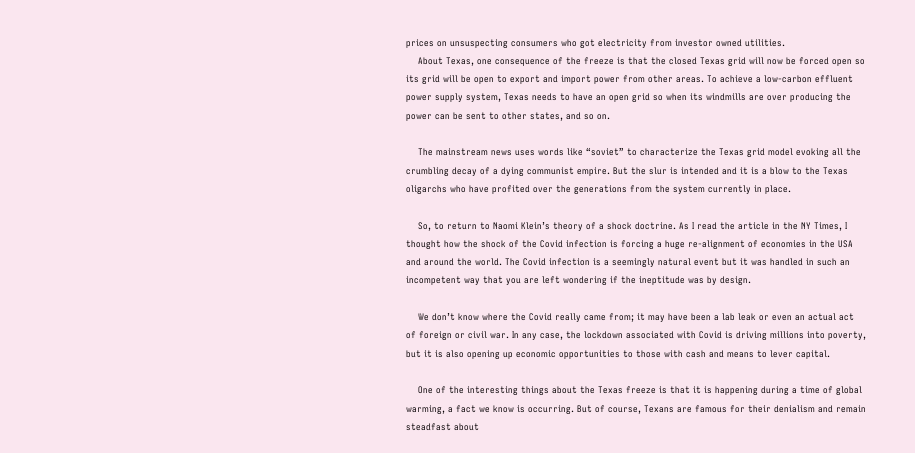prices on unsuspecting consumers who got electricity from investor owned utilities.
    About Texas, one consequence of the freeze is that the closed Texas grid will now be forced open so its grid will be open to export and import power from other areas. To achieve a low-carbon effluent power supply system, Texas needs to have an open grid so when its windmills are over producing the power can be sent to other states, and so on.

    The mainstream news uses words like “soviet” to characterize the Texas grid model evoking all the crumbling decay of a dying communist empire. But the slur is intended and it is a blow to the Texas oligarchs who have profited over the generations from the system currently in place.

    So, to return to Naomi Klein’s theory of a shock doctrine. As I read the article in the NY Times, I thought how the shock of the Covid infection is forcing a huge re-alignment of economies in the USA and around the world. The Covid infection is a seemingly natural event but it was handled in such an incompetent way that you are left wondering if the ineptitude was by design.

    We don’t know where the Covid really came from; it may have been a lab leak or even an actual act of foreign or civil war. In any case, the lockdown associated with Covid is driving millions into poverty, but it is also opening up economic opportunities to those with cash and means to lever capital.

    One of the interesting things about the Texas freeze is that it is happening during a time of global warming, a fact we know is occurring. But of course, Texans are famous for their denialism and remain steadfast about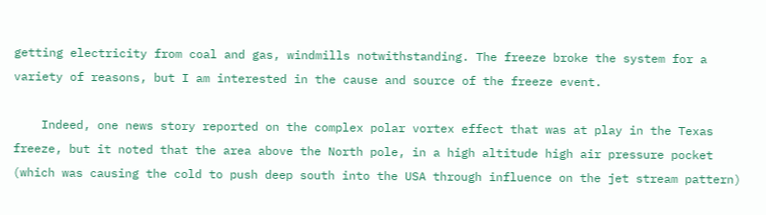getting electricity from coal and gas, windmills notwithstanding. The freeze broke the system for a variety of reasons, but I am interested in the cause and source of the freeze event.

    Indeed, one news story reported on the complex polar vortex effect that was at play in the Texas freeze, but it noted that the area above the North pole, in a high altitude high air pressure pocket (which was causing the cold to push deep south into the USA through influence on the jet stream pattern)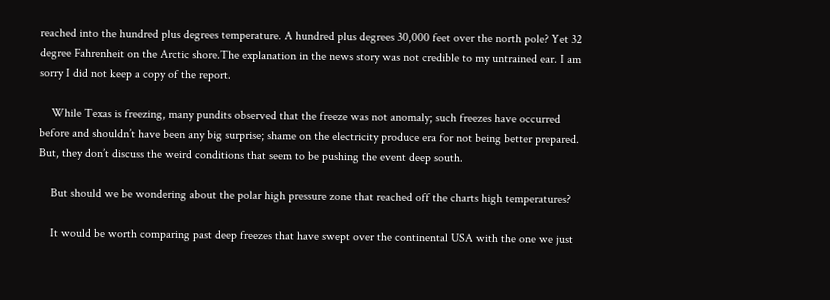reached into the hundred plus degrees temperature. A hundred plus degrees 30,000 feet over the north pole? Yet 32 degree Fahrenheit on the Arctic shore.The explanation in the news story was not credible to my untrained ear. I am sorry I did not keep a copy of the report.

    While Texas is freezing, many pundits observed that the freeze was not anomaly; such freezes have occurred before and shouldn’t have been any big surprise; shame on the electricity produce era for not being better prepared. But, they don’t discuss the weird conditions that seem to be pushing the event deep south.

    But should we be wondering about the polar high pressure zone that reached off the charts high temperatures?

    It would be worth comparing past deep freezes that have swept over the continental USA with the one we just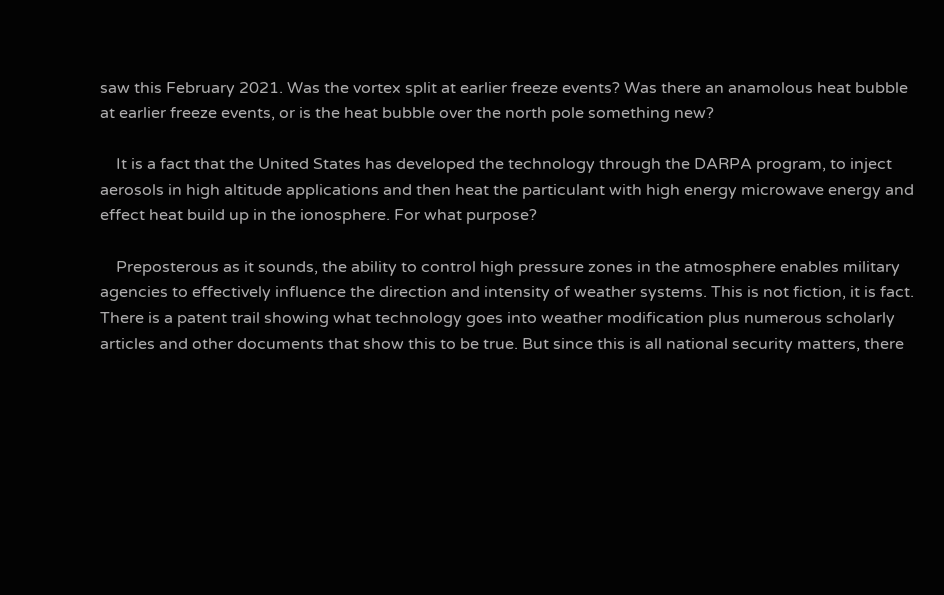saw this February 2021. Was the vortex split at earlier freeze events? Was there an anamolous heat bubble at earlier freeze events, or is the heat bubble over the north pole something new?

    It is a fact that the United States has developed the technology through the DARPA program, to inject aerosols in high altitude applications and then heat the particulant with high energy microwave energy and effect heat build up in the ionosphere. For what purpose?

    Preposterous as it sounds, the ability to control high pressure zones in the atmosphere enables military agencies to effectively influence the direction and intensity of weather systems. This is not fiction, it is fact. There is a patent trail showing what technology goes into weather modification plus numerous scholarly articles and other documents that show this to be true. But since this is all national security matters, there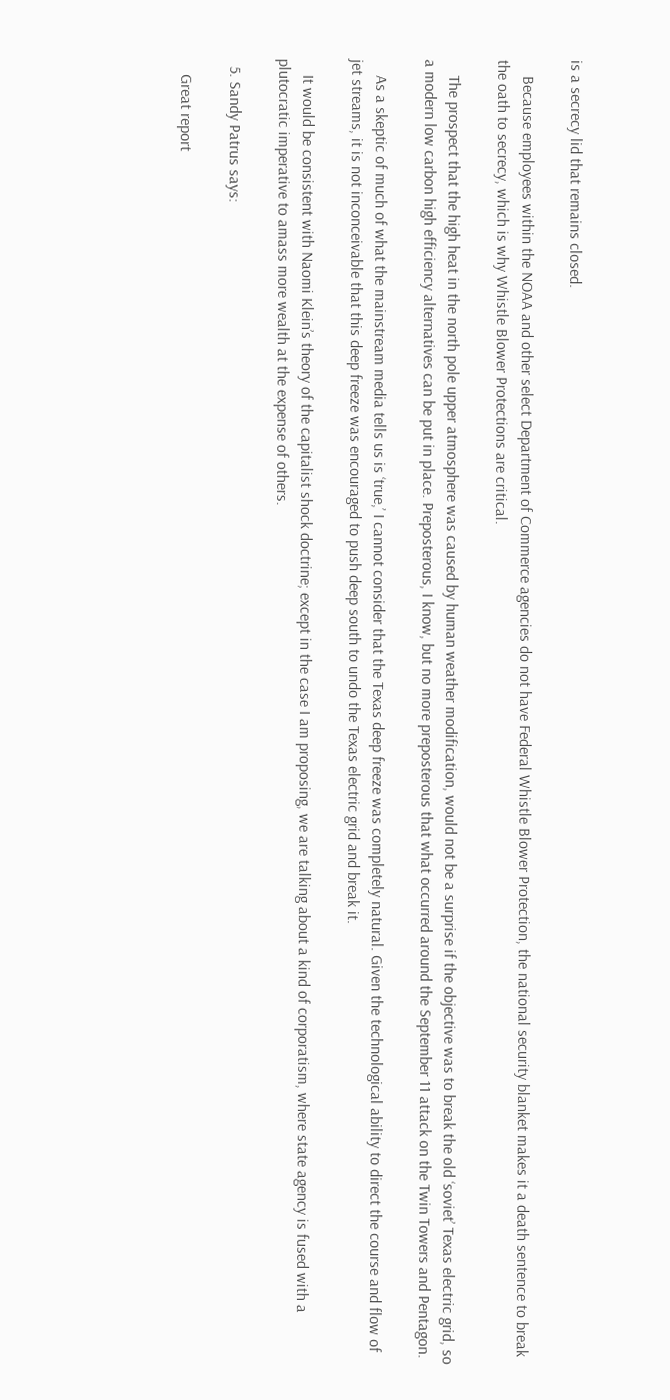is a secrecy lid that remains closed.

    Because employees within the NOAA and other select Department of Commerce agencies do not have Federal Whistle Blower Protection, the national security blanket makes it a death sentence to break the oath to secrecy, which is why Whistle Blower Protections are critical.

    The prospect that the high heat in the north pole upper atmosphere was caused by human weather modification, would not be a surprise if the objective was to break the old ‘soviet’ Texas electric grid, so a modern low carbon high efficiency alternatives can be put in place. Preposterous, I know, but no more preposterous that what occurred around the September 11 attack on the Twin Towers and Pentagon.

    As a skeptic of much of what the mainstream media tells us is ‘true,’ I cannot consider that the Texas deep freeze was completely natural. Given the technological ability to direct the course and flow of jet streams, it is not inconceivable that this deep freeze was encouraged to push deep south to undo the Texas electric grid and break it.

    It would be consistent with Naomi Klein’s theory of the capitalist shock doctrine; except in the case I am proposing, we are talking about a kind of corporatism, where state agency is fused with a plutocratic imperative to amass more wealth at the expense of others.

  5. Sandy Patrus says:

    Great report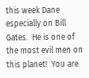this week Dane especially on Bill Gates.  He is one of the most evil men on this planet!  You are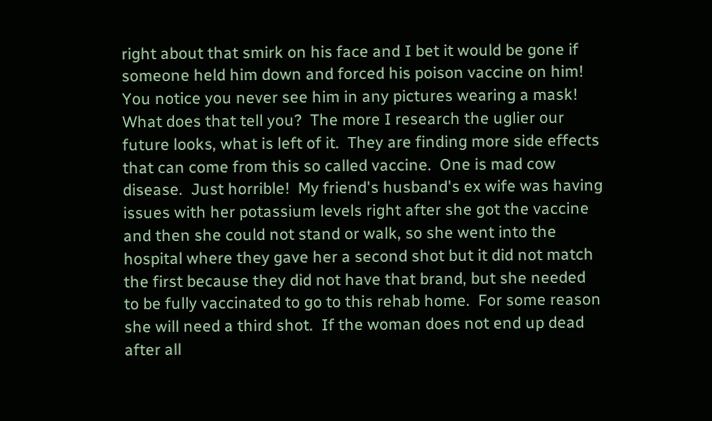right about that smirk on his face and I bet it would be gone if someone held him down and forced his poison vaccine on him!  You notice you never see him in any pictures wearing a mask!  What does that tell you?  The more I research the uglier our future looks, what is left of it.  They are finding more side effects that can come from this so called vaccine.  One is mad cow disease.  Just horrible!  My friend's husband's ex wife was having issues with her potassium levels right after she got the vaccine and then she could not stand or walk, so she went into the hospital where they gave her a second shot but it did not match the first because they did not have that brand, but she needed to be fully vaccinated to go to this rehab home.  For some reason she will need a third shot.  If the woman does not end up dead after all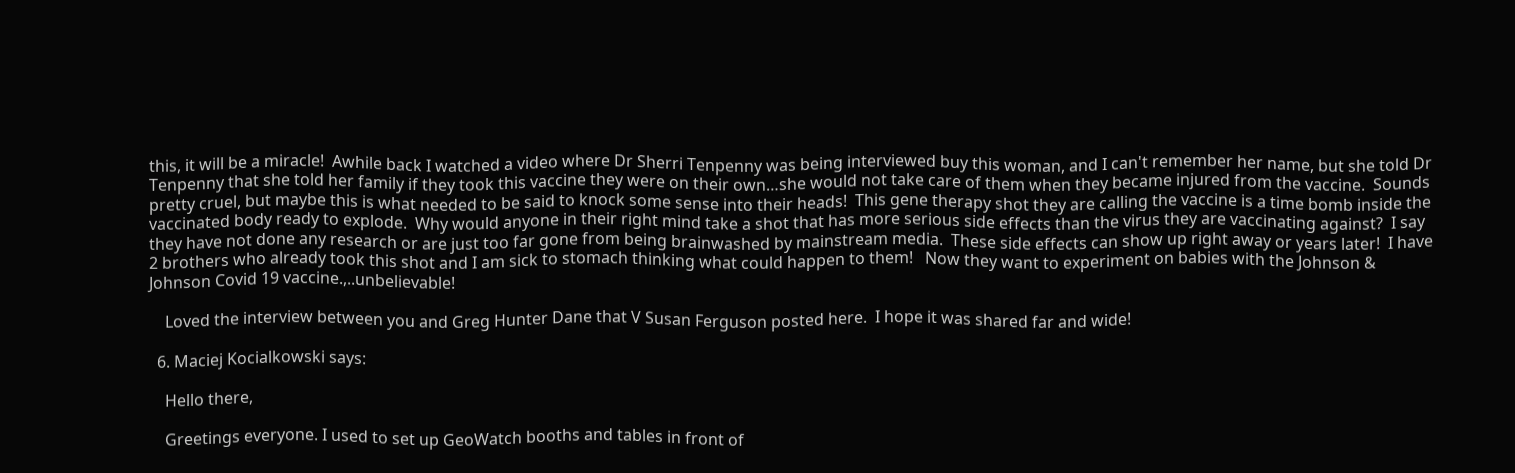this, it will be a miracle!  Awhile back I watched a video where Dr Sherri Tenpenny was being interviewed buy this woman, and I can't remember her name, but she told Dr Tenpenny that she told her family if they took this vaccine they were on their own…she would not take care of them when they became injured from the vaccine.  Sounds pretty cruel, but maybe this is what needed to be said to knock some sense into their heads!  This gene therapy shot they are calling the vaccine is a time bomb inside the vaccinated body ready to explode.  Why would anyone in their right mind take a shot that has more serious side effects than the virus they are vaccinating against?  I say they have not done any research or are just too far gone from being brainwashed by mainstream media.  These side effects can show up right away or years later!  I have 2 brothers who already took this shot and I am sick to stomach thinking what could happen to them!   Now they want to experiment on babies with the Johnson & Johnson Covid 19 vaccine.,..unbelievable!

    Loved the interview between you and Greg Hunter Dane that V Susan Ferguson posted here.  I hope it was shared far and wide!

  6. Maciej Kocialkowski says:

    Hello there,

    Greetings everyone. I used to set up GeoWatch booths and tables in front of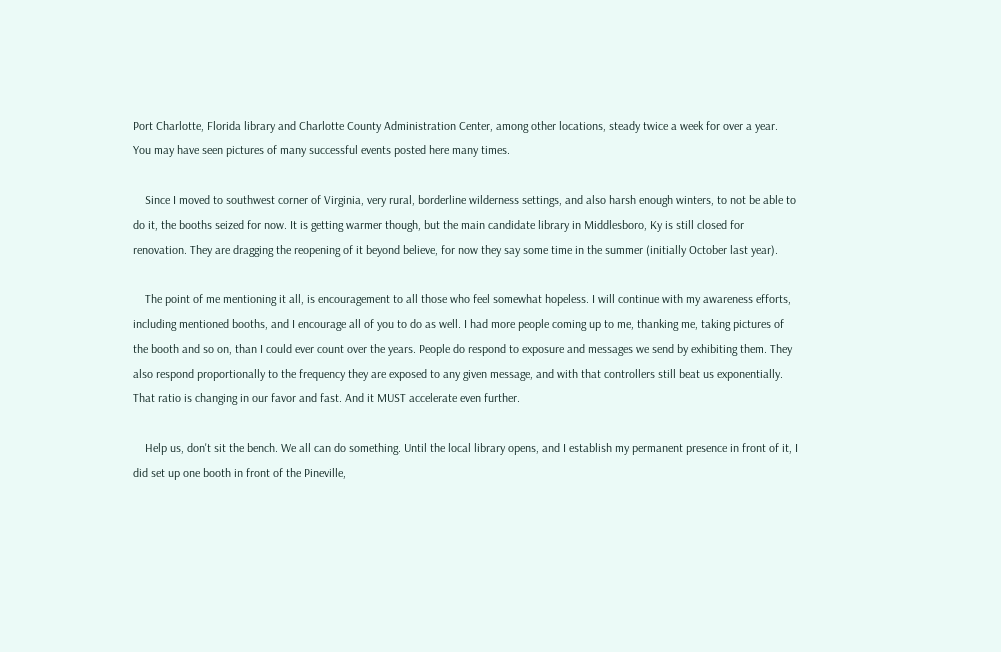Port Charlotte, Florida library and Charlotte County Administration Center, among other locations, steady twice a week for over a year. You may have seen pictures of many successful events posted here many times.

    Since I moved to southwest corner of Virginia, very rural, borderline wilderness settings, and also harsh enough winters, to not be able to do it, the booths seized for now. It is getting warmer though, but the main candidate library in Middlesboro, Ky is still closed for renovation. They are dragging the reopening of it beyond believe, for now they say some time in the summer (initially October last year).

    The point of me mentioning it all, is encouragement to all those who feel somewhat hopeless. I will continue with my awareness efforts, including mentioned booths, and I encourage all of you to do as well. I had more people coming up to me, thanking me, taking pictures of the booth and so on, than I could ever count over the years. People do respond to exposure and messages we send by exhibiting them. They also respond proportionally to the frequency they are exposed to any given message, and with that controllers still beat us exponentially. That ratio is changing in our favor and fast. And it MUST accelerate even further.

    Help us, don't sit the bench. We all can do something. Until the local library opens, and I establish my permanent presence in front of it, I did set up one booth in front of the Pineville,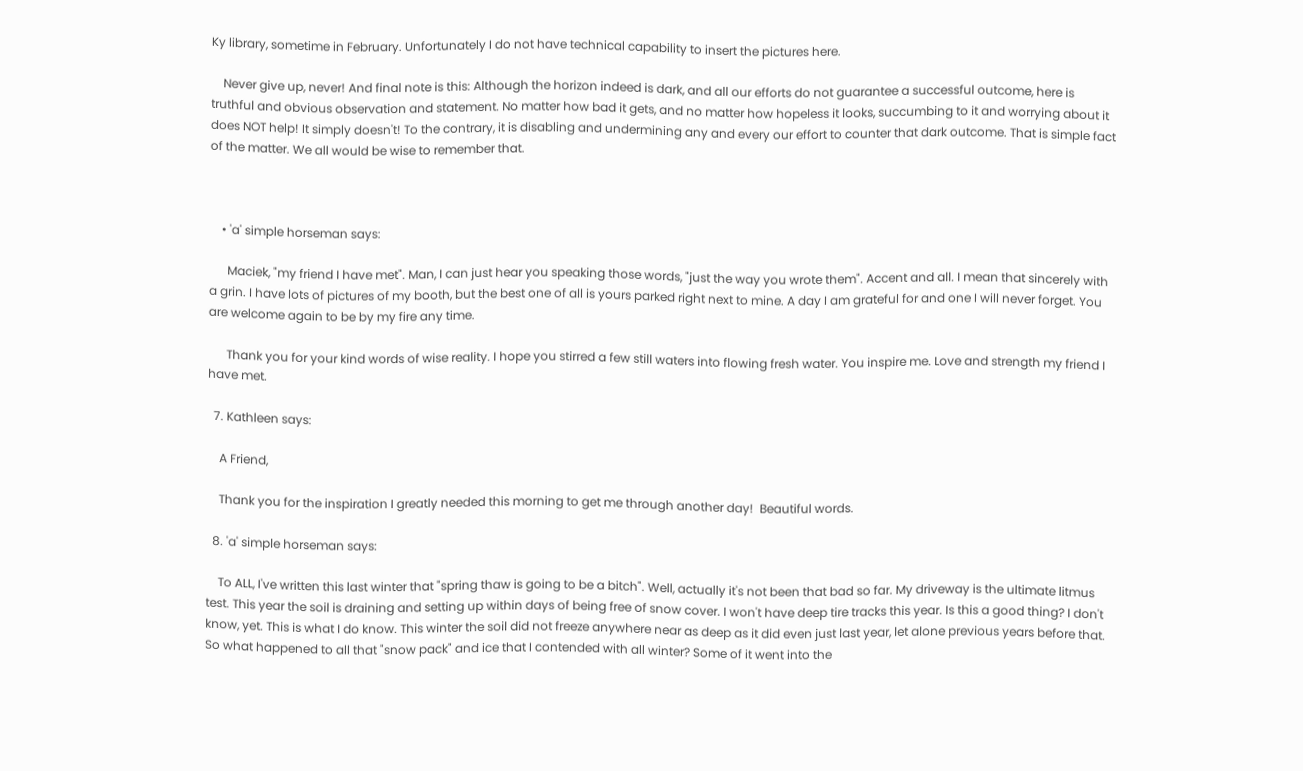Ky library, sometime in February. Unfortunately I do not have technical capability to insert the pictures here.

    Never give up, never! And final note is this: Although the horizon indeed is dark, and all our efforts do not guarantee a successful outcome, here is truthful and obvious observation and statement. No matter how bad it gets, and no matter how hopeless it looks, succumbing to it and worrying about it does NOT help! It simply doesn't! To the contrary, it is disabling and undermining any and every our effort to counter that dark outcome. That is simple fact of the matter. We all would be wise to remember that.



    • 'a' simple horseman says:

      Maciek, "my friend I have met". Man, I can just hear you speaking those words, "just the way you wrote them". Accent and all. I mean that sincerely with a grin. I have lots of pictures of my booth, but the best one of all is yours parked right next to mine. A day I am grateful for and one I will never forget. You are welcome again to be by my fire any time.

      Thank you for your kind words of wise reality. I hope you stirred a few still waters into flowing fresh water. You inspire me. Love and strength my friend I have met.

  7. Kathleen says:

    A Friend,

    Thank you for the inspiration I greatly needed this morning to get me through another day!  Beautiful words.

  8. 'a' simple horseman says:

    To ALL, I've written this last winter that "spring thaw is going to be a bitch". Well, actually it's not been that bad so far. My driveway is the ultimate litmus test. This year the soil is draining and setting up within days of being free of snow cover. I won't have deep tire tracks this year. Is this a good thing? I don't know, yet. This is what I do know. This winter the soil did not freeze anywhere near as deep as it did even just last year, let alone previous years before that. So what happened to all that "snow pack" and ice that I contended with all winter? Some of it went into the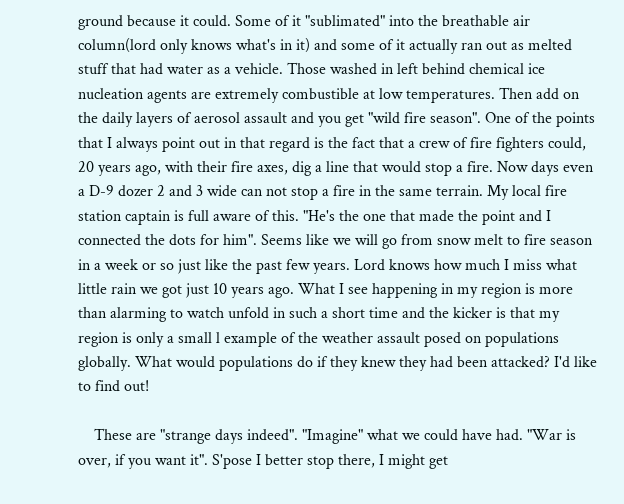ground because it could. Some of it "sublimated" into the breathable air column(lord only knows what's in it) and some of it actually ran out as melted stuff that had water as a vehicle. Those washed in left behind chemical ice nucleation agents are extremely combustible at low temperatures. Then add on the daily layers of aerosol assault and you get "wild fire season". One of the points that I always point out in that regard is the fact that a crew of fire fighters could, 20 years ago, with their fire axes, dig a line that would stop a fire. Now days even a D-9 dozer 2 and 3 wide can not stop a fire in the same terrain. My local fire station captain is full aware of this. "He's the one that made the point and I connected the dots for him". Seems like we will go from snow melt to fire season in a week or so just like the past few years. Lord knows how much I miss what little rain we got just 10 years ago. What I see happening in my region is more than alarming to watch unfold in such a short time and the kicker is that my region is only a small l example of the weather assault posed on populations globally. What would populations do if they knew they had been attacked? I'd like to find out!

    These are "strange days indeed". "Imagine" what we could have had. "War is over, if you want it". S'pose I better stop there, I might get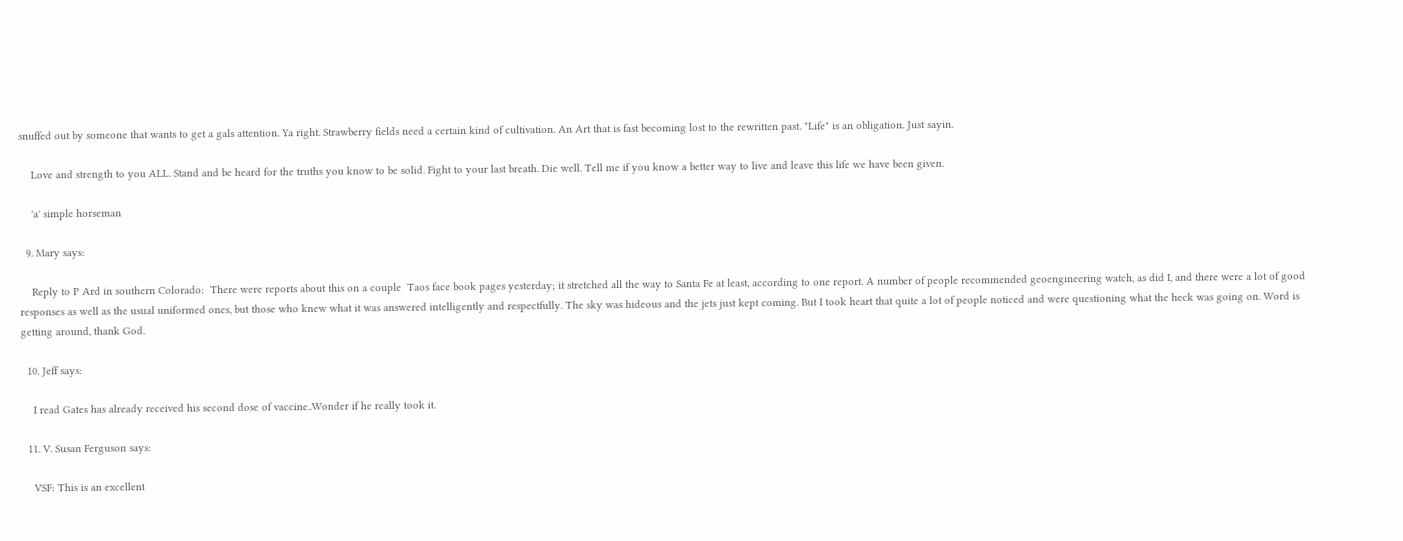snuffed out by someone that wants to get a gals attention. Ya right. Strawberry fields need a certain kind of cultivation. An Art that is fast becoming lost to the rewritten past. "Life" is an obligation. Just sayin.

    Love and strength to you ALL. Stand and be heard for the truths you know to be solid. Fight to your last breath. Die well. Tell me if you know a better way to live and leave this life we have been given.

    'a' simple horseman

  9. Mary says:

    Reply to P Ard in southern Colorado:  There were reports about this on a couple  Taos face book pages yesterday; it stretched all the way to Santa Fe at least, according to one report. A number of people recommended geoengineering watch, as did I, and there were a lot of good responses as well as the usual uniformed ones, but those who knew what it was answered intelligently and respectfully. The sky was hideous and the jets just kept coming. But I took heart that quite a lot of people noticed and were questioning what the heck was going on. Word is getting around, thank God.

  10. Jeff says:

    I read Gates has already received his second dose of vaccine..Wonder if he really took it.

  11. V. Susan Ferguson says:

    VSF: This is an excellent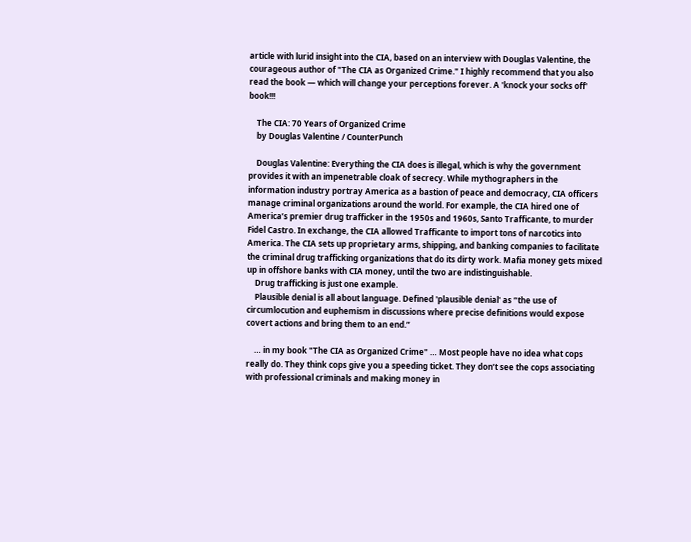article with lurid insight into the CIA, based on an interview with Douglas Valentine, the courageous author of "The CIA as Organized Crime." I highly recommend that you also read the book — which will change your perceptions forever. A 'knock your socks off' book!!!

    The CIA: 70 Years of Organized Crime
    by Douglas Valentine / CounterPunch

    Douglas Valentine: Everything the CIA does is illegal, which is why the government provides it with an impenetrable cloak of secrecy. While mythographers in the information industry portray America as a bastion of peace and democracy, CIA officers manage criminal organizations around the world. For example, the CIA hired one of America’s premier drug trafficker in the 1950s and 1960s, Santo Trafficante, to murder Fidel Castro. In exchange, the CIA allowed Trafficante to import tons of narcotics into America. The CIA sets up proprietary arms, shipping, and banking companies to facilitate the criminal drug trafficking organizations that do its dirty work. Mafia money gets mixed up in offshore banks with CIA money, until the two are indistinguishable.
    Drug trafficking is just one example.
    Plausible denial is all about language. Defined 'plausible denial' as “the use of circumlocution and euphemism in discussions where precise definitions would expose covert actions and bring them to an end.”

    … in my book "The CIA as Organized Crime" … Most people have no idea what cops really do. They think cops give you a speeding ticket. They don’t see the cops associating with professional criminals and making money in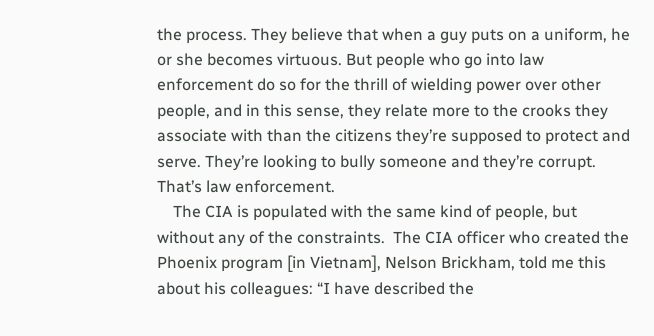the process. They believe that when a guy puts on a uniform, he or she becomes virtuous. But people who go into law enforcement do so for the thrill of wielding power over other people, and in this sense, they relate more to the crooks they associate with than the citizens they’re supposed to protect and serve. They’re looking to bully someone and they’re corrupt. That’s law enforcement.
    The CIA is populated with the same kind of people, but without any of the constraints.  The CIA officer who created the Phoenix program [in Vietnam], Nelson Brickham, told me this about his colleagues: “I have described the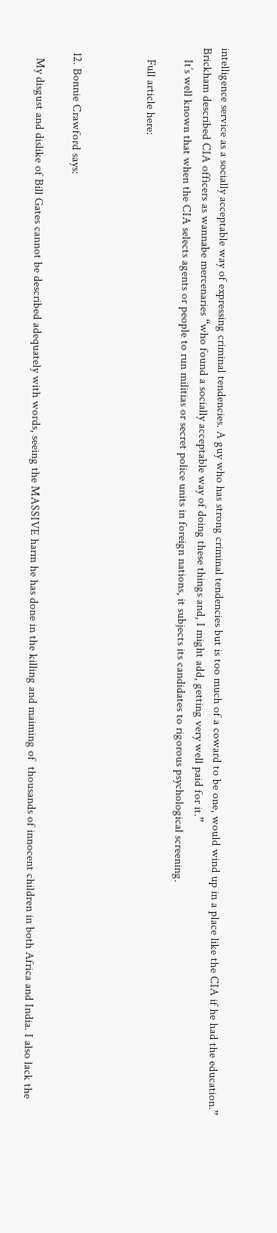intelligence service as a socially acceptable way of expressing criminal tendencies. A guy who has strong criminal tendencies but is too much of a coward to be one, would wind up in a place like the CIA if he had the education.” Brickham described CIA officers as wannabe mercenaries “who found a socially acceptable way of doing these things and, I might add, getting very well paid for it.”
    It’s well known that when the CIA selects agents or people to run militias or secret police units in foreign nations, it subjects its candidates to rigorous psychological screening.

    Full article here:



  12. Bonnie Crawford says:

    My disgust and dislike of Bill Gates cannot be described adequately with words, seeing the MASSIVE harm he has done in the killing and maiming of  thousands of innocent children in both Africa and India. I also lack the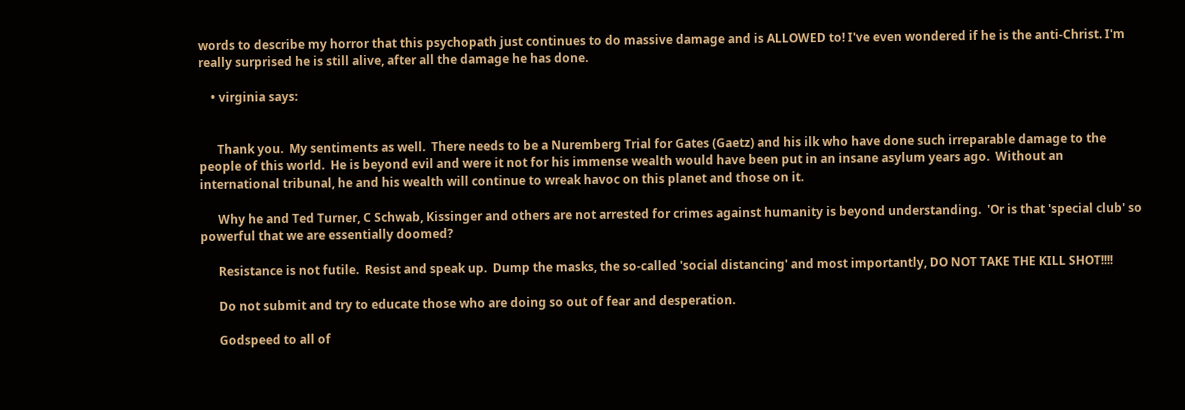words to describe my horror that this psychopath just continues to do massive damage and is ALLOWED to! I've even wondered if he is the anti-Christ. I'm really surprised he is still alive, after all the damage he has done.

    • virginia says:


      Thank you.  My sentiments as well.  There needs to be a Nuremberg Trial for Gates (Gaetz) and his ilk who have done such irreparable damage to the people of this world.  He is beyond evil and were it not for his immense wealth would have been put in an insane asylum years ago.  Without an international tribunal, he and his wealth will continue to wreak havoc on this planet and those on it.

      Why he and Ted Turner, C Schwab, Kissinger and others are not arrested for crimes against humanity is beyond understanding.  'Or is that 'special club' so powerful that we are essentially doomed?

      Resistance is not futile.  Resist and speak up.  Dump the masks, the so-called 'social distancing' and most importantly, DO NOT TAKE THE KILL SHOT!!!!

      Do not submit and try to educate those who are doing so out of fear and desperation.

      Godspeed to all of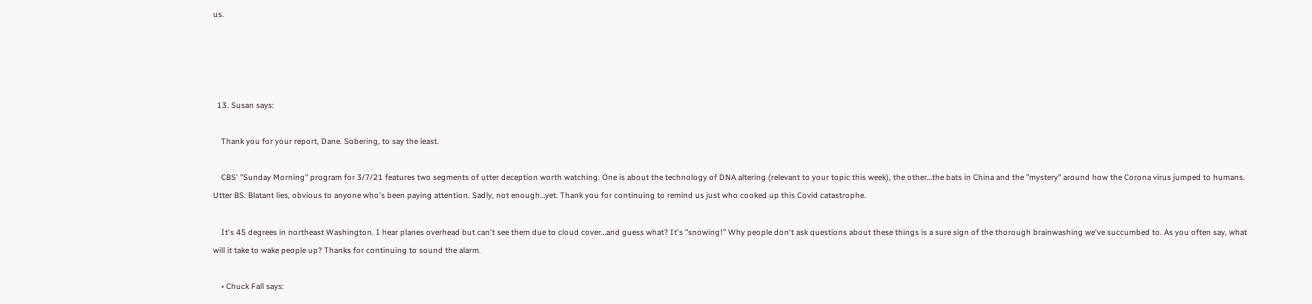us.




  13. Susan says:

    Thank you for your report, Dane. Sobering, to say the least.

    CBS' "Sunday Morning" program for 3/7/21 features two segments of utter deception worth watching. One is about the technology of DNA altering (relevant to your topic this week), the other…the bats in China and the "mystery" around how the Corona virus jumped to humans. Utter BS. Blatant lies, obvious to anyone who's been paying attention. Sadly, not enough…yet. Thank you for continuing to remind us just who cooked up this Covid catastrophe.

    It's 45 degrees in northeast Washington. I hear planes overhead but can't see them due to cloud cover…and guess what? It's "snowing!" Why people don't ask questions about these things is a sure sign of the thorough brainwashing we've succumbed to. As you often say, what will it take to wake people up? Thanks for continuing to sound the alarm.

    • Chuck Fall says: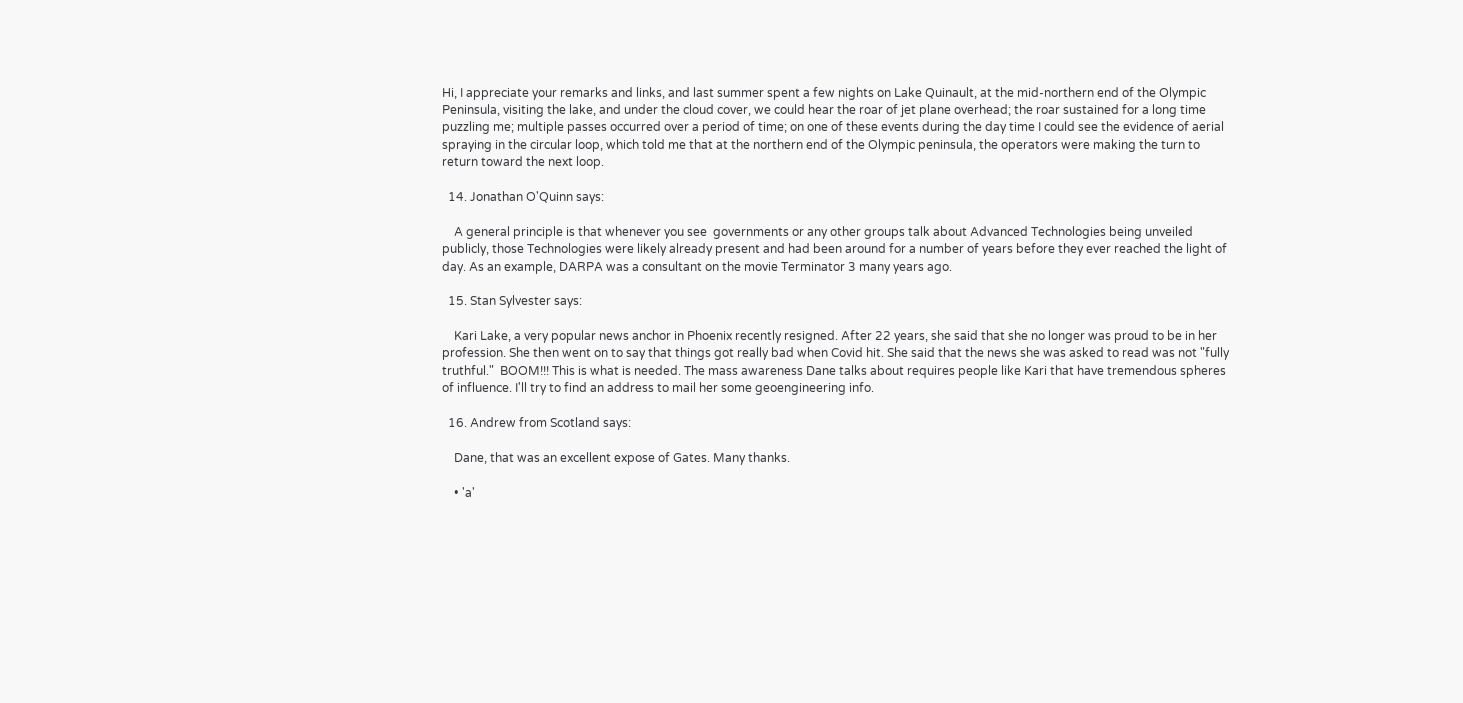Hi, I appreciate your remarks and links, and last summer spent a few nights on Lake Quinault, at the mid-northern end of the Olympic Peninsula, visiting the lake, and under the cloud cover, we could hear the roar of jet plane overhead; the roar sustained for a long time puzzling me; multiple passes occurred over a period of time; on one of these events during the day time I could see the evidence of aerial spraying in the circular loop, which told me that at the northern end of the Olympic peninsula, the operators were making the turn to return toward the next loop.

  14. Jonathan O'Quinn says:

    A general principle is that whenever you see  governments or any other groups talk about Advanced Technologies being unveiled publicly, those Technologies were likely already present and had been around for a number of years before they ever reached the light of day. As an example, DARPA was a consultant on the movie Terminator 3 many years ago.

  15. Stan Sylvester says:

    Kari Lake, a very popular news anchor in Phoenix recently resigned. After 22 years, she said that she no longer was proud to be in her profession. She then went on to say that things got really bad when Covid hit. She said that the news she was asked to read was not "fully truthful."  BOOM!!! This is what is needed. The mass awareness Dane talks about requires people like Kari that have tremendous spheres of influence. I'll try to find an address to mail her some geoengineering info.

  16. Andrew from Scotland says:

    Dane, that was an excellent expose of Gates. Many thanks.

    • 'a'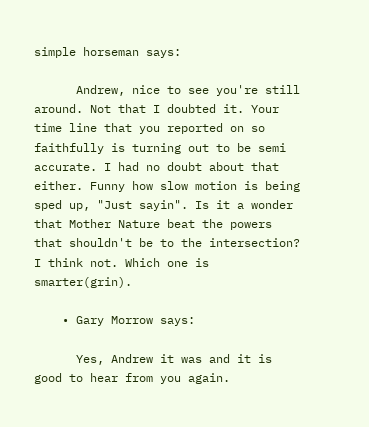simple horseman says:

      Andrew, nice to see you're still around. Not that I doubted it. Your time line that you reported on so faithfully is turning out to be semi accurate. I had no doubt about that either. Funny how slow motion is being sped up, "Just sayin". Is it a wonder that Mother Nature beat the powers that shouldn't be to the intersection? I think not. Which one is smarter(grin).

    • Gary Morrow says:

      Yes, Andrew it was and it is good to hear from you again.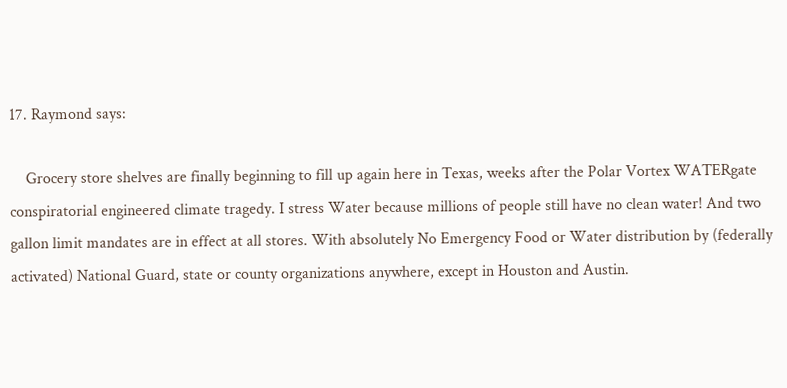17. Raymond says:

    Grocery store shelves are finally beginning to fill up again here in Texas, weeks after the Polar Vortex WATERgate conspiratorial engineered climate tragedy. I stress Water because millions of people still have no clean water! And two gallon limit mandates are in effect at all stores. With absolutely No Emergency Food or Water distribution by (federally activated) National Guard, state or county organizations anywhere, except in Houston and Austin.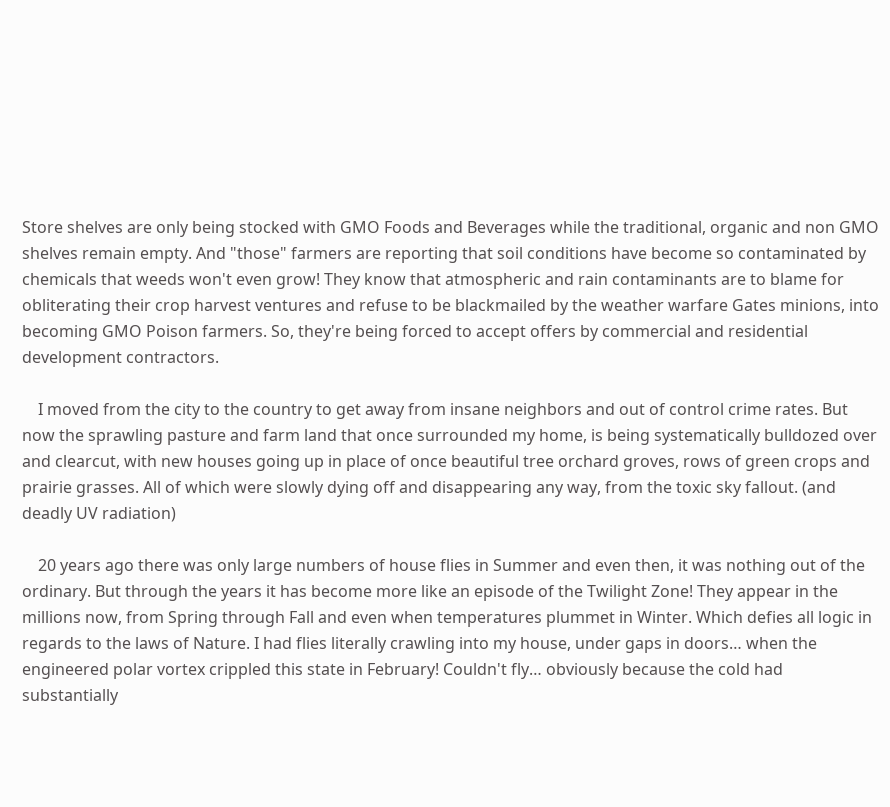Store shelves are only being stocked with GMO Foods and Beverages while the traditional, organic and non GMO shelves remain empty. And "those" farmers are reporting that soil conditions have become so contaminated by chemicals that weeds won't even grow! They know that atmospheric and rain contaminants are to blame for obliterating their crop harvest ventures and refuse to be blackmailed by the weather warfare Gates minions, into becoming GMO Poison farmers. So, they're being forced to accept offers by commercial and residential development contractors.

    I moved from the city to the country to get away from insane neighbors and out of control crime rates. But now the sprawling pasture and farm land that once surrounded my home, is being systematically bulldozed over and clearcut, with new houses going up in place of once beautiful tree orchard groves, rows of green crops and prairie grasses. All of which were slowly dying off and disappearing any way, from the toxic sky fallout. (and deadly UV radiation)

    20 years ago there was only large numbers of house flies in Summer and even then, it was nothing out of the ordinary. But through the years it has become more like an episode of the Twilight Zone! They appear in the millions now, from Spring through Fall and even when temperatures plummet in Winter. Which defies all logic in regards to the laws of Nature. I had flies literally crawling into my house, under gaps in doors… when the engineered polar vortex crippled this state in February! Couldn't fly… obviously because the cold had substantially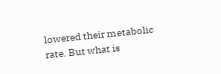lowered their metabolic rate. But what is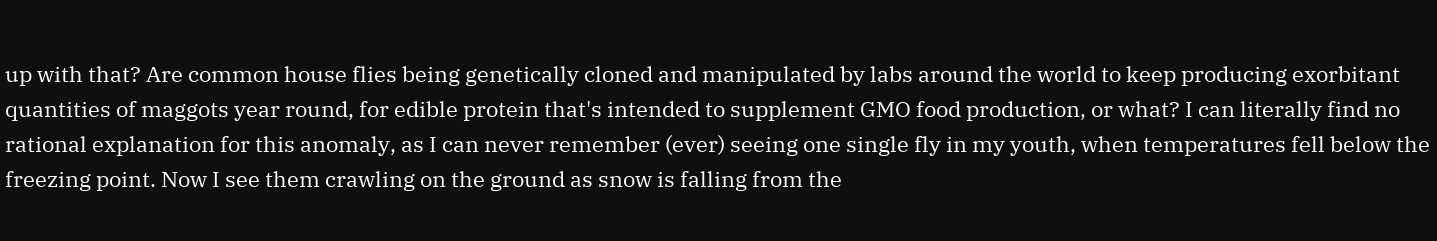up with that? Are common house flies being genetically cloned and manipulated by labs around the world to keep producing exorbitant quantities of maggots year round, for edible protein that's intended to supplement GMO food production, or what? I can literally find no rational explanation for this anomaly, as I can never remember (ever) seeing one single fly in my youth, when temperatures fell below the freezing point. Now I see them crawling on the ground as snow is falling from the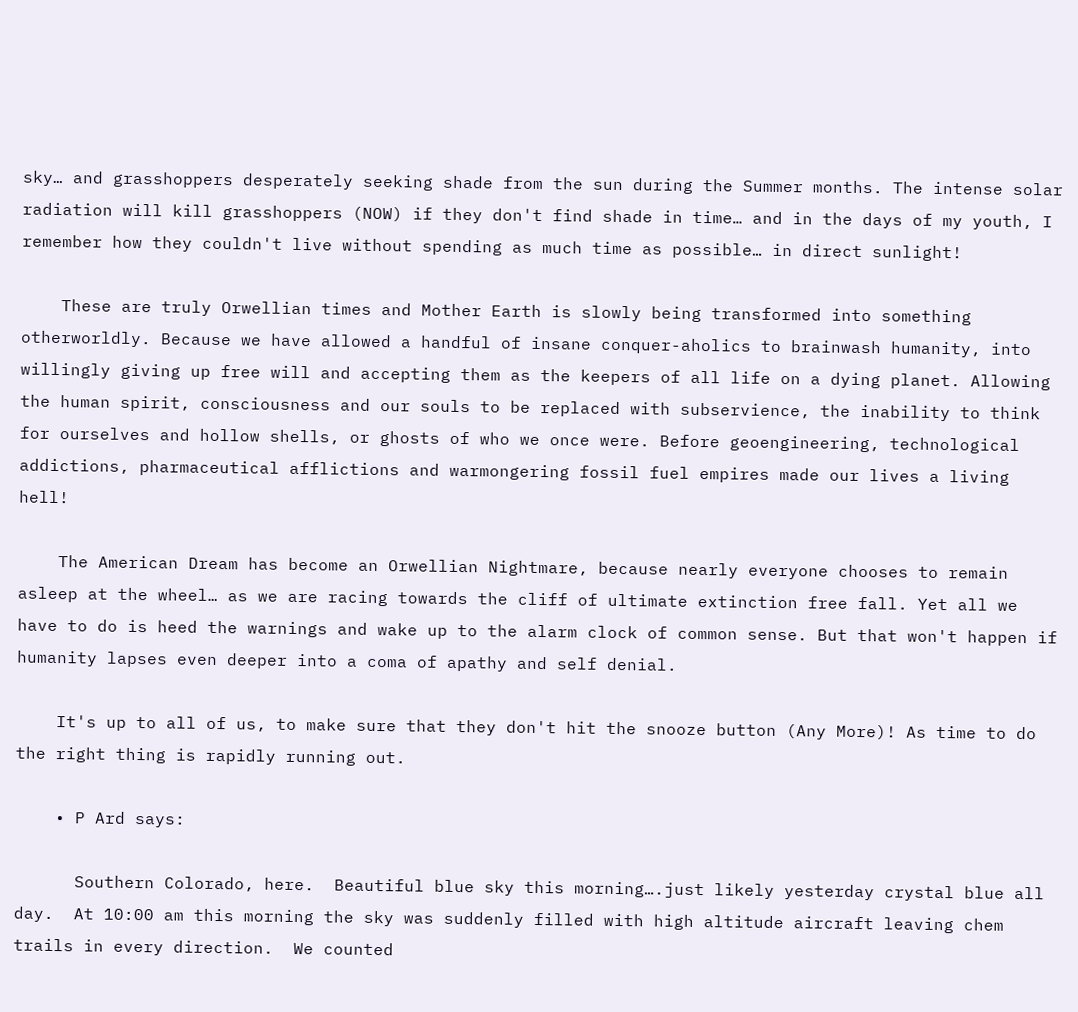sky… and grasshoppers desperately seeking shade from the sun during the Summer months. The intense solar radiation will kill grasshoppers (NOW) if they don't find shade in time… and in the days of my youth, I remember how they couldn't live without spending as much time as possible… in direct sunlight!

    These are truly Orwellian times and Mother Earth is slowly being transformed into something otherworldly. Because we have allowed a handful of insane conquer-aholics to brainwash humanity, into willingly giving up free will and accepting them as the keepers of all life on a dying planet. Allowing the human spirit, consciousness and our souls to be replaced with subservience, the inability to think for ourselves and hollow shells, or ghosts of who we once were. Before geoengineering, technological addictions, pharmaceutical afflictions and warmongering fossil fuel empires made our lives a living hell!

    The American Dream has become an Orwellian Nightmare, because nearly everyone chooses to remain asleep at the wheel… as we are racing towards the cliff of ultimate extinction free fall. Yet all we have to do is heed the warnings and wake up to the alarm clock of common sense. But that won't happen if humanity lapses even deeper into a coma of apathy and self denial.

    It's up to all of us, to make sure that they don't hit the snooze button (Any More)! As time to do the right thing is rapidly running out.

    • P Ard says:

      Southern Colorado, here.  Beautiful blue sky this morning….just likely yesterday crystal blue all day.  At 10:00 am this morning the sky was suddenly filled with high altitude aircraft leaving chem trails in every direction.  We counted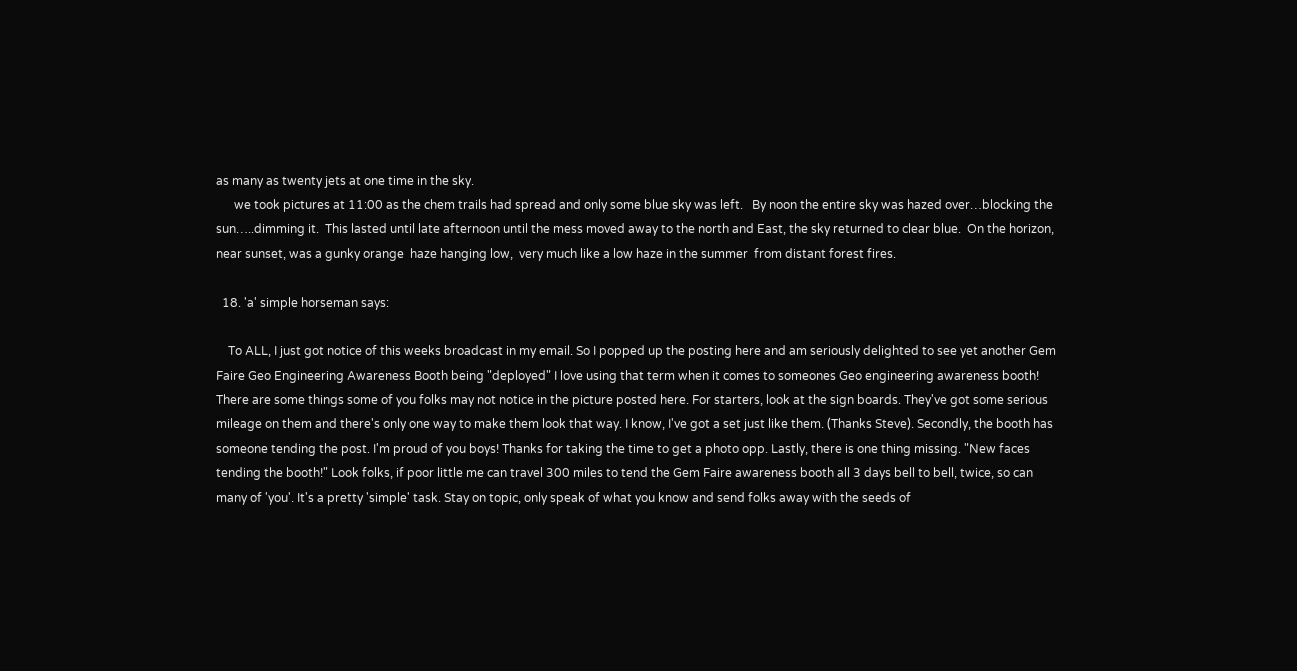as many as twenty jets at one time in the sky.
      we took pictures at 11:00 as the chem trails had spread and only some blue sky was left.   By noon the entire sky was hazed over…blocking the sun…..dimming it.  This lasted until late afternoon until the mess moved away to the north and East, the sky returned to clear blue.  On the horizon, near sunset, was a gunky orange  haze hanging low,  very much like a low haze in the summer  from distant forest fires.

  18. 'a' simple horseman says:

    To ALL, I just got notice of this weeks broadcast in my email. So I popped up the posting here and am seriously delighted to see yet another Gem Faire Geo Engineering Awareness Booth being "deployed" I love using that term when it comes to someones Geo engineering awareness booth! There are some things some of you folks may not notice in the picture posted here. For starters, look at the sign boards. They've got some serious mileage on them and there's only one way to make them look that way. I know, I've got a set just like them. (Thanks Steve). Secondly, the booth has someone tending the post. I'm proud of you boys! Thanks for taking the time to get a photo opp. Lastly, there is one thing missing. "New faces tending the booth!" Look folks, if poor little me can travel 300 miles to tend the Gem Faire awareness booth all 3 days bell to bell, twice, so can many of 'you'. It's a pretty 'simple' task. Stay on topic, only speak of what you know and send folks away with the seeds of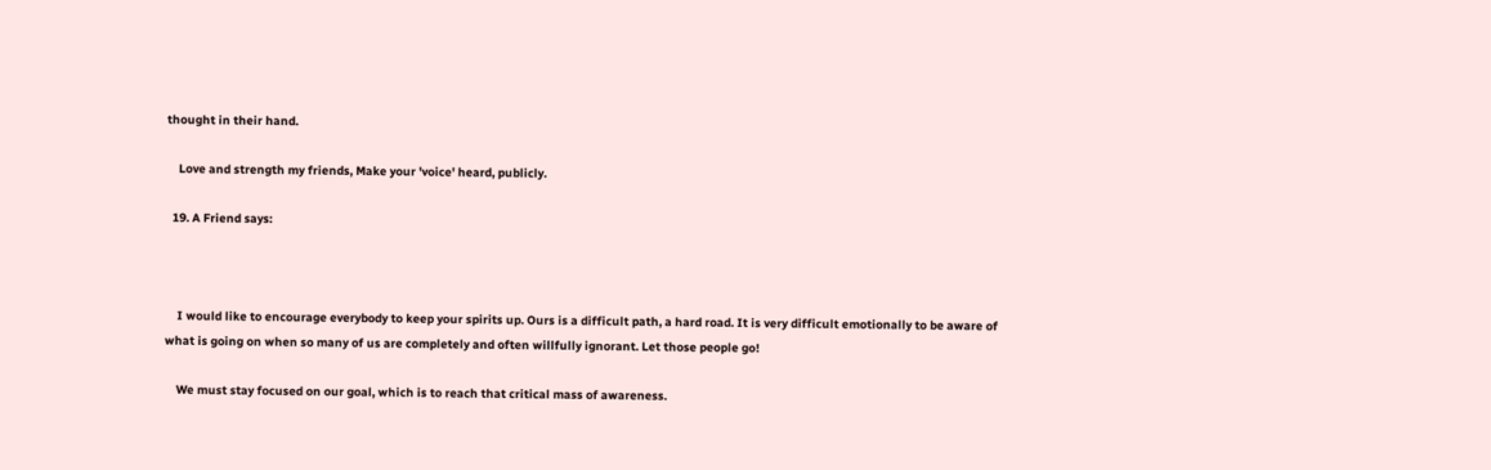thought in their hand.

    Love and strength my friends, Make your 'voice' heard, publicly.

  19. A Friend says:



    I would like to encourage everybody to keep your spirits up. Ours is a difficult path, a hard road. It is very difficult emotionally to be aware of what is going on when so many of us are completely and often willfully ignorant. Let those people go!

    We must stay focused on our goal, which is to reach that critical mass of awareness.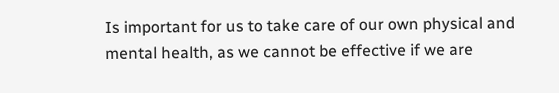Is important for us to take care of our own physical and mental health, as we cannot be effective if we are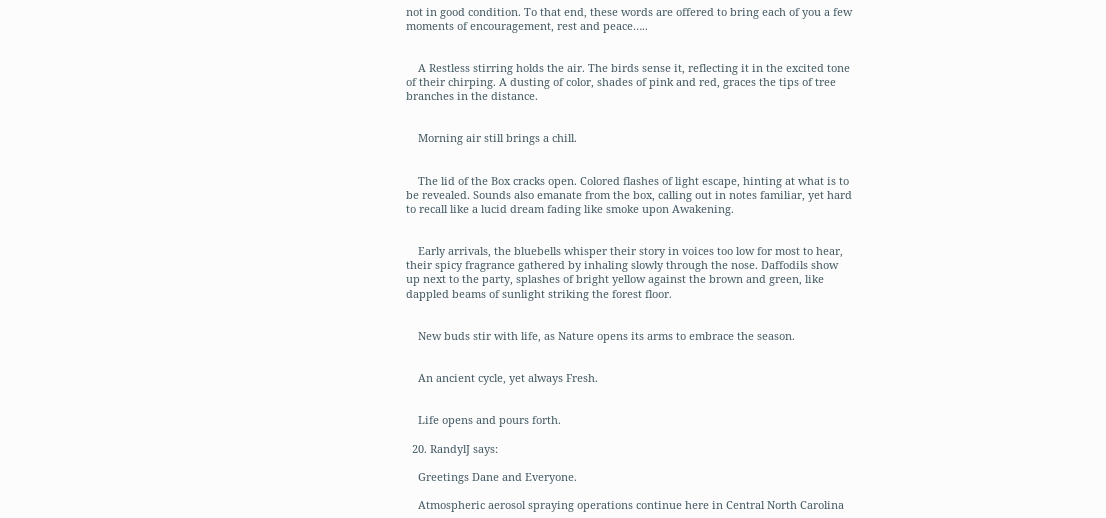not in good condition. To that end, these words are offered to bring each of you a few moments of encouragement, rest and peace…..


    A Restless stirring holds the air. The birds sense it, reflecting it in the excited tone of their chirping. A dusting of color, shades of pink and red, graces the tips of tree branches in the distance.


    Morning air still brings a chill.


    The lid of the Box cracks open. Colored flashes of light escape, hinting at what is to be revealed. Sounds also emanate from the box, calling out in notes familiar, yet hard to recall like a lucid dream fading like smoke upon Awakening.


    Early arrivals, the bluebells whisper their story in voices too low for most to hear, their spicy fragrance gathered by inhaling slowly through the nose. Daffodils show up next to the party, splashes of bright yellow against the brown and green, like dappled beams of sunlight striking the forest floor.


    New buds stir with life, as Nature opens its arms to embrace the season.


    An ancient cycle, yet always Fresh.


    Life opens and pours forth.

  20. RandylJ says:

    Greetings Dane and Everyone.

    Atmospheric aerosol spraying operations continue here in Central North Carolina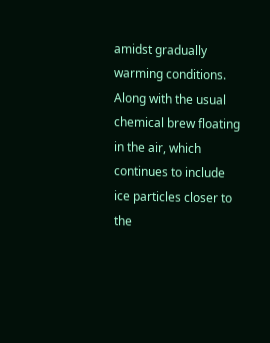amidst gradually warming conditions.  Along with the usual chemical brew floating in the air, which continues to include ice particles closer to the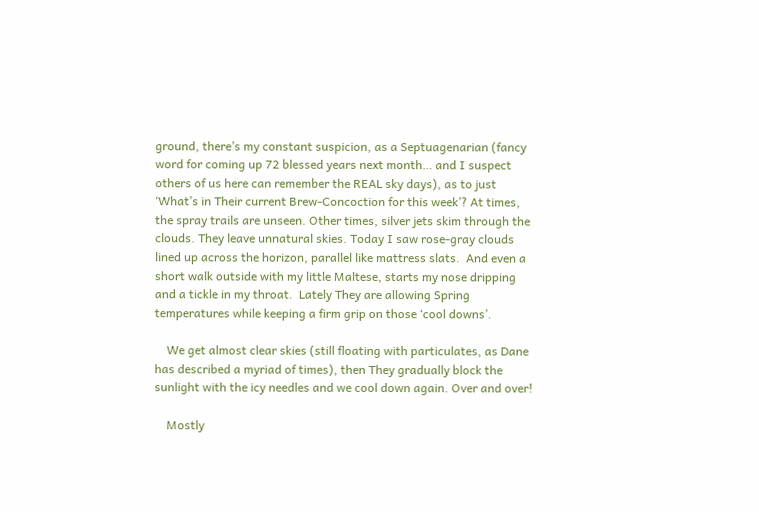ground, there’s my constant suspicion, as a Septuagenarian (fancy word for coming up 72 blessed years next month… and I suspect others of us here can remember the REAL sky days), as to just ‘What’s in Their current Brew-Concoction for this week’? At times, the spray trails are unseen. Other times, silver jets skim through the clouds. They leave unnatural skies. Today I saw rose-gray clouds lined up across the horizon, parallel like mattress slats.  And even a short walk outside with my little Maltese, starts my nose dripping and a tickle in my throat.  Lately They are allowing Spring temperatures while keeping a firm grip on those ‘cool downs’.

    We get almost clear skies (still floating with particulates, as Dane has described a myriad of times), then They gradually block the sunlight with the icy needles and we cool down again. Over and over!

    Mostly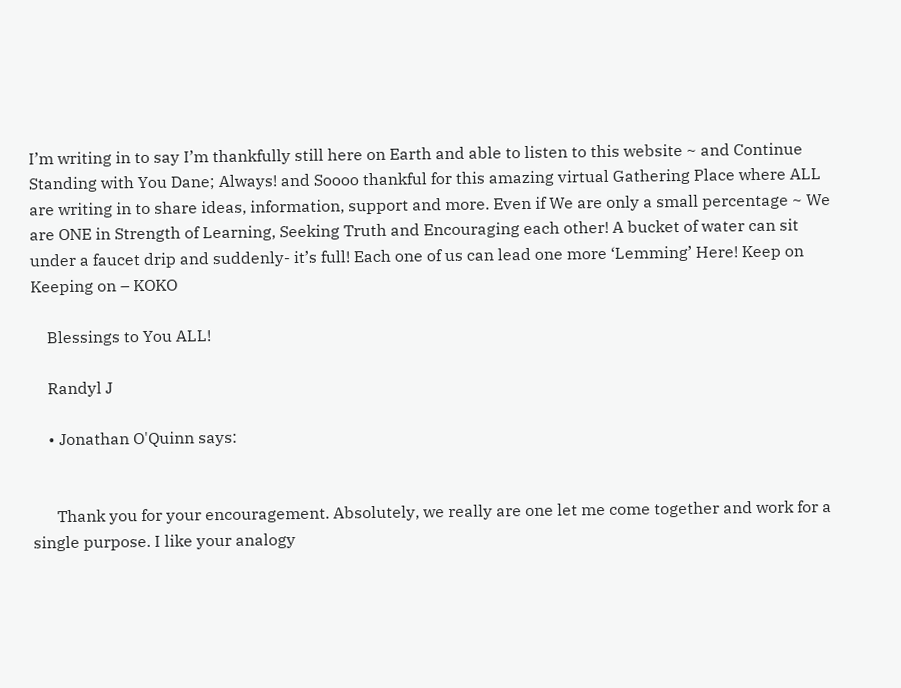I’m writing in to say I’m thankfully still here on Earth and able to listen to this website ~ and Continue Standing with You Dane; Always! and Soooo thankful for this amazing virtual Gathering Place where ALL are writing in to share ideas, information, support and more. Even if We are only a small percentage ~ We are ONE in Strength of Learning, Seeking Truth and Encouraging each other! A bucket of water can sit under a faucet drip and suddenly- it’s full! Each one of us can lead one more ‘Lemming’ Here! Keep on Keeping on – KOKO

    Blessings to You ALL!

    Randyl J

    • Jonathan O'Quinn says:


      Thank you for your encouragement. Absolutely, we really are one let me come together and work for a single purpose. I like your analogy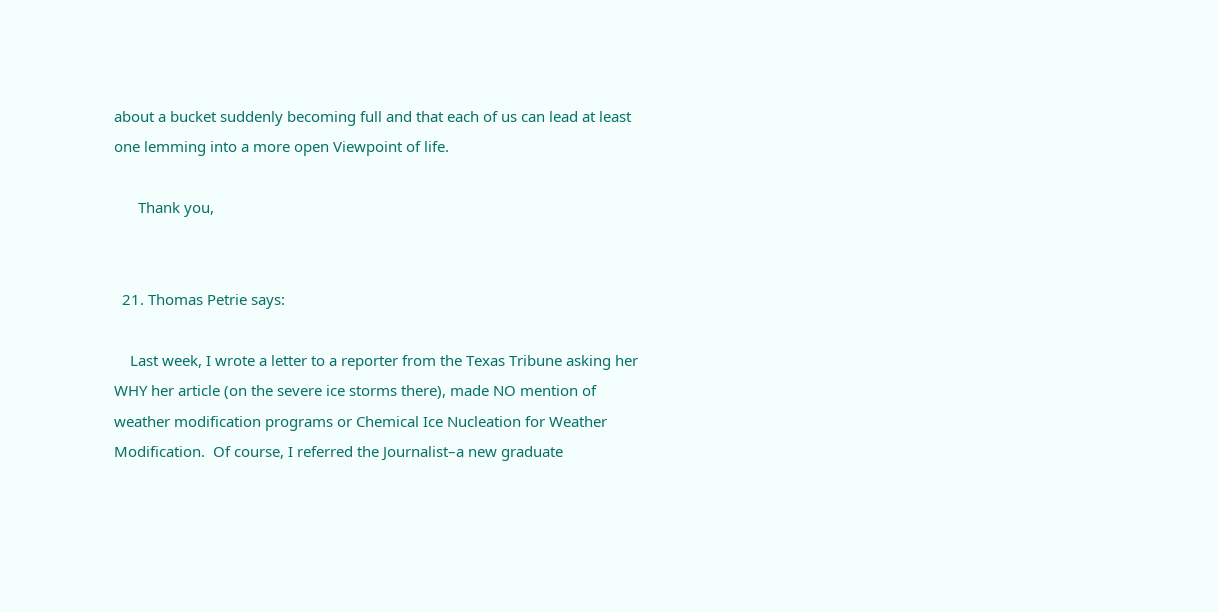about a bucket suddenly becoming full and that each of us can lead at least one lemming into a more open Viewpoint of life.

      Thank you,


  21. Thomas Petrie says:

    Last week, I wrote a letter to a reporter from the Texas Tribune asking her WHY her article (on the severe ice storms there), made NO mention of weather modification programs or Chemical Ice Nucleation for Weather Modification.  Of course, I referred the Journalist–a new graduate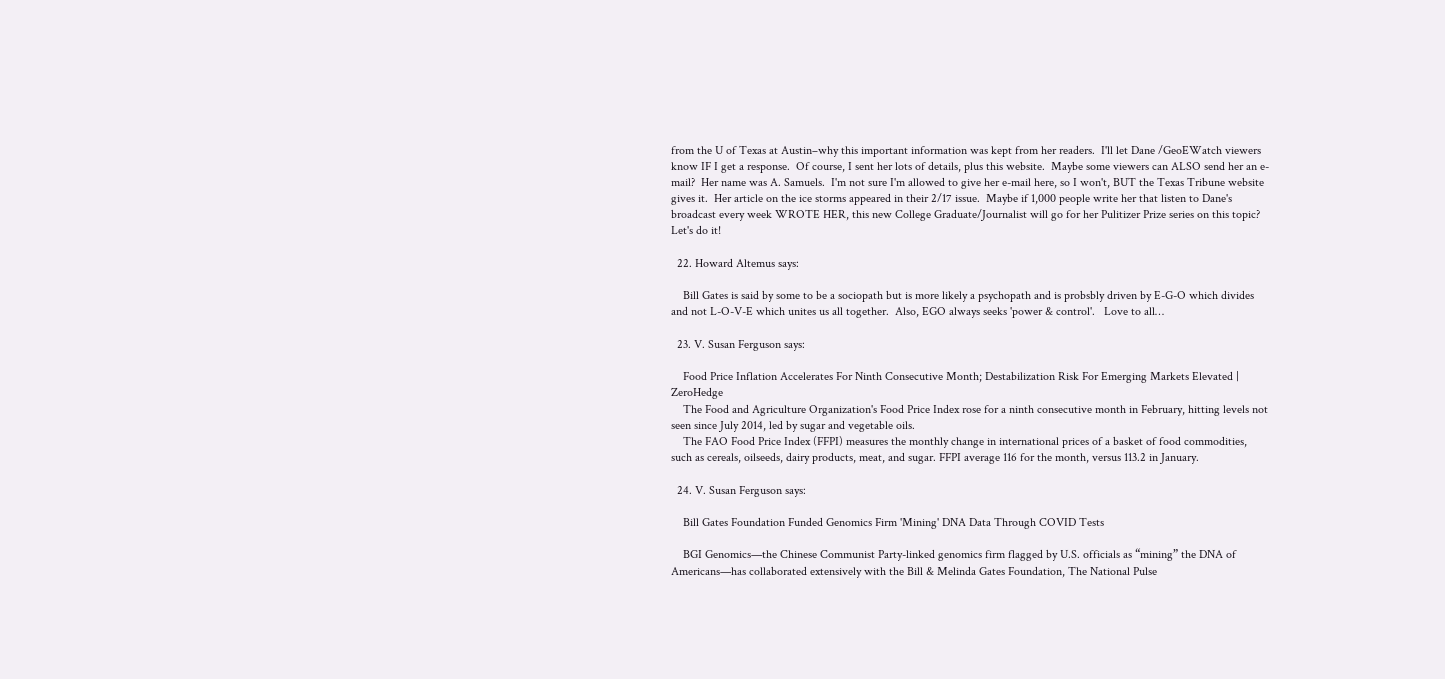from the U of Texas at Austin–why this important information was kept from her readers.  I'll let Dane /GeoEWatch viewers know IF I get a response.  Of course, I sent her lots of details, plus this website.  Maybe some viewers can ALSO send her an e-mail?  Her name was A. Samuels.  I'm not sure I'm allowed to give her e-mail here, so I won't, BUT the Texas Tribune website gives it.  Her article on the ice storms appeared in their 2/17 issue.  Maybe if 1,000 people write her that listen to Dane's broadcast every week WROTE HER, this new College Graduate/Journalist will go for her Pulitizer Prize series on this topic?  Let's do it!

  22. Howard Altemus says:

    Bill Gates is said by some to be a sociopath but is more likely a psychopath and is probsbly driven by E-G-O which divides and not L-O-V-E which unites us all together.  Also, EGO always seeks 'power & control'.   Love to all…

  23. V. Susan Ferguson says:

    Food Price Inflation Accelerates For Ninth Consecutive Month; Destabilization Risk For Emerging Markets Elevated | ZeroHedge
    The Food and Agriculture Organization's Food Price Index rose for a ninth consecutive month in February, hitting levels not seen since July 2014, led by sugar and vegetable oils.
    The FAO Food Price Index (FFPI) measures the monthly change in international prices of a basket of food commodities, such as cereals, oilseeds, dairy products, meat, and sugar. FFPI average 116 for the month, versus 113.2 in January.

  24. V. Susan Ferguson says:

    Bill Gates Foundation Funded Genomics Firm 'Mining' DNA Data Through COVID Tests

    BGI Genomics—the Chinese Communist Party-linked genomics firm flagged by U.S. officials as “mining” the DNA of Americans—has collaborated extensively with the Bill & Melinda Gates Foundation, The National Pulse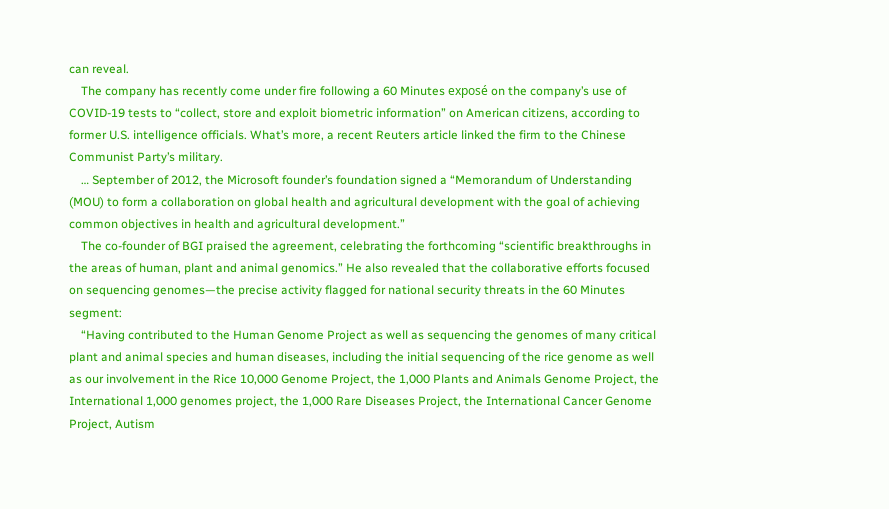can reveal.
    The company has recently come under fire following a 60 Minutes exposé on the company’s use of COVID-19 tests to “collect, store and exploit biometric information” on American citizens, according to former U.S. intelligence officials. What’s more, a recent Reuters article linked the firm to the Chinese Communist Party’s military.
    … September of 2012, the Microsoft founder’s foundation signed a “Memorandum of Understanding (MOU) to form a collaboration on global health and agricultural development with the goal of achieving common objectives in health and agricultural development.”
    The co-founder of BGI praised the agreement, celebrating the forthcoming “scientific breakthroughs in the areas of human, plant and animal genomics.” He also revealed that the collaborative efforts focused on sequencing genomes—the precise activity flagged for national security threats in the 60 Minutes segment:
    “Having contributed to the Human Genome Project as well as sequencing the genomes of many critical plant and animal species and human diseases, including the initial sequencing of the rice genome as well as our involvement in the Rice 10,000 Genome Project, the 1,000 Plants and Animals Genome Project, the International 1,000 genomes project, the 1,000 Rare Diseases Project, the International Cancer Genome Project, Autism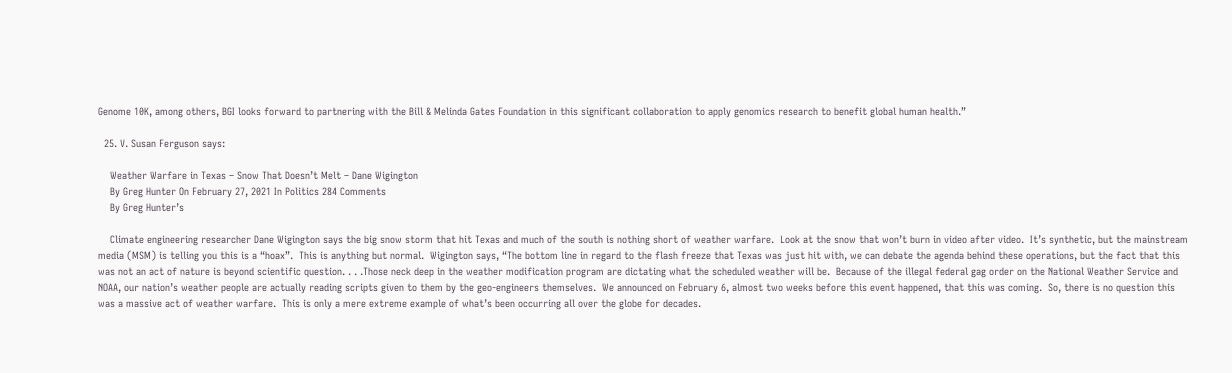Genome 10K, among others, BGI looks forward to partnering with the Bill & Melinda Gates Foundation in this significant collaboration to apply genomics research to benefit global human health.”

  25. V. Susan Ferguson says:

    Weather Warfare in Texas – Snow That Doesn’t Melt – Dane Wigington
    By Greg Hunter On February 27, 2021 In Politics 284 Comments
    By Greg Hunter’s

    Climate engineering researcher Dane Wigington says the big snow storm that hit Texas and much of the south is nothing short of weather warfare.  Look at the snow that won’t burn in video after video.  It’s synthetic, but the mainstream media (MSM) is telling you this is a “hoax”.  This is anything but normal.  Wigington says, “The bottom line in regard to the flash freeze that Texas was just hit with, we can debate the agenda behind these operations, but the fact that this was not an act of nature is beyond scientific question. . . .Those neck deep in the weather modification program are dictating what the scheduled weather will be.  Because of the illegal federal gag order on the National Weather Service and NOAA, our nation’s weather people are actually reading scripts given to them by the geo-engineers themselves.  We announced on February 6, almost two weeks before this event happened, that this was coming.  So, there is no question this was a massive act of weather warfare.  This is only a mere extreme example of what’s been occurring all over the globe for decades.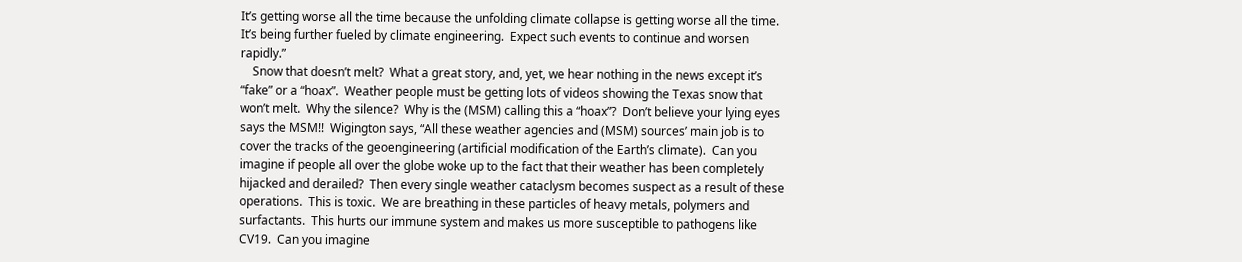It’s getting worse all the time because the unfolding climate collapse is getting worse all the time.  It’s being further fueled by climate engineering.  Expect such events to continue and worsen rapidly.”
    Snow that doesn’t melt?  What a great story, and, yet, we hear nothing in the news except it’s “fake” or a “hoax”.  Weather people must be getting lots of videos showing the Texas snow that won’t melt.  Why the silence?  Why is the (MSM) calling this a “hoax”?  Don’t believe your lying eyes says the MSM!!  Wigington says, “All these weather agencies and (MSM) sources’ main job is to cover the tracks of the geoengineering (artificial modification of the Earth’s climate).  Can you imagine if people all over the globe woke up to the fact that their weather has been completely hijacked and derailed?  Then every single weather cataclysm becomes suspect as a result of these operations.  This is toxic.  We are breathing in these particles of heavy metals, polymers and surfactants.  This hurts our immune system and makes us more susceptible to pathogens like CV19.  Can you imagine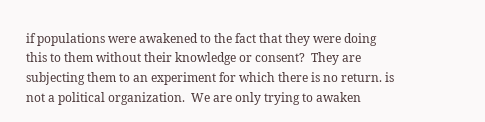if populations were awakened to the fact that they were doing this to them without their knowledge or consent?  They are subjecting them to an experiment for which there is no return. is not a political organization.  We are only trying to awaken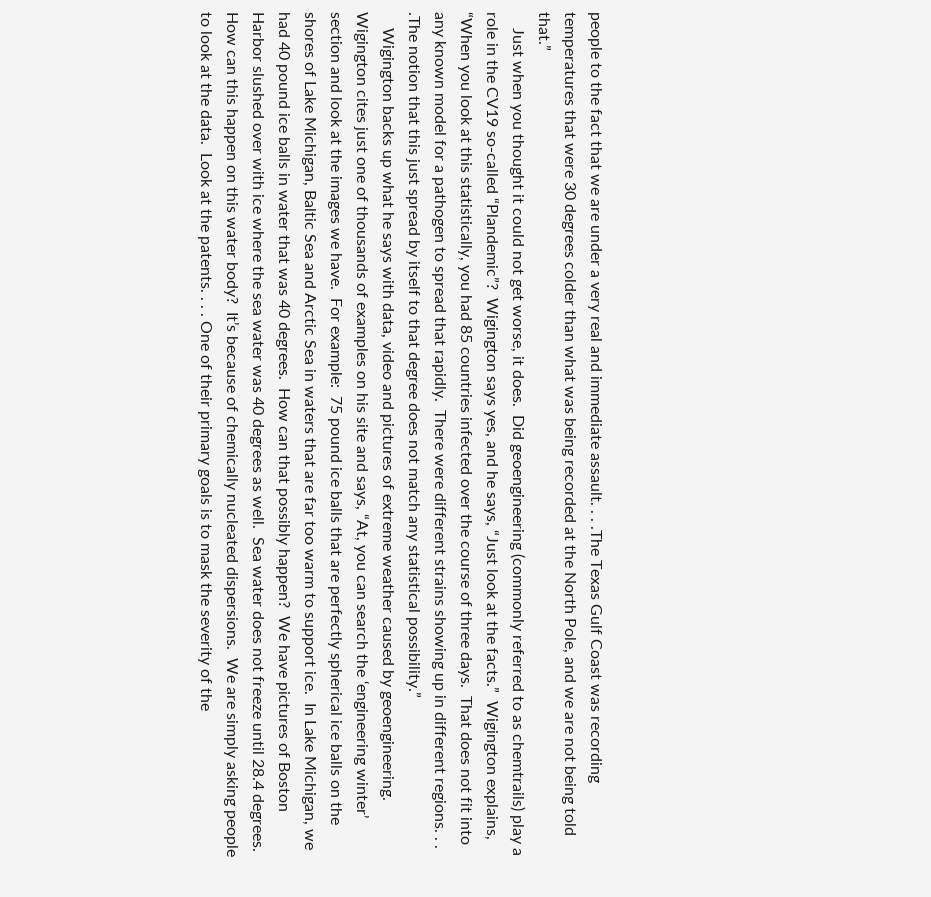people to the fact that we are under a very real and immediate assault. . . .The Texas Gulf Coast was recording temperatures that were 30 degrees colder than what was being recorded at the North Pole, and we are not being told that.”
    Just when you thought it could not get worse, it does.  Did geoengineering (commonly referred to as chemtrails) play a role in the CV19 so-called “Plandemic”?  Wigington says yes, and he says, “Just look at the facts.”  Wigington explains, “When you look at this statistically, you had 85 countries infected over the course of three days.  That does not fit into any known model for a pathogen to spread that rapidly.  There were different strains showing up in different regions. . . .The notion that this just spread by itself to that degree does not match any statistical possibility.”
    Wigington backs up what he says with data, video and pictures of extreme weather caused by geoengineering.  Wigington cites just one of thousands of examples on his site and says, “At, you can search the ‘engineering winter’ section and look at the images we have.  For example:  75 pound ice balls that are perfectly spherical ice balls on the shores of Lake Michigan, Baltic Sea and Arctic Sea in waters that are far too warm to support ice.  In Lake Michigan, we had 40 pound ice balls in water that was 40 degrees.  How can that possibly happen?  We have pictures of Boston Harbor slushed over with ice where the sea water was 40 degrees as well.  Sea water does not freeze until 28.4 degrees.  How can this happen on this water body?  It’s because of chemically nucleated dispersions.  We are simply asking people to look at the data.  Look at the patents. . . . One of their primary goals is to mask the severity of the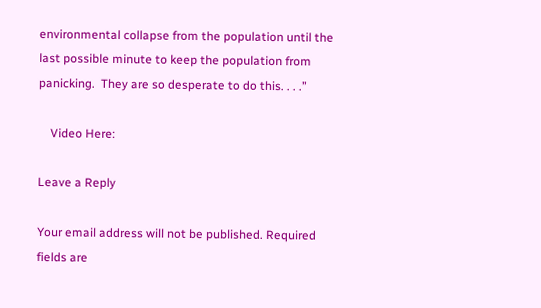environmental collapse from the population until the last possible minute to keep the population from panicking.  They are so desperate to do this. . . .”

    Video Here:

Leave a Reply

Your email address will not be published. Required fields are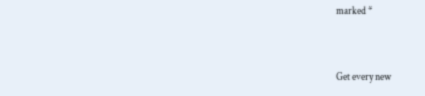marked *


Get every new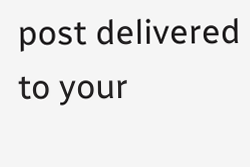post delivered to your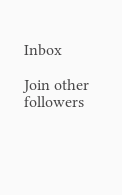Inbox

Join other followers